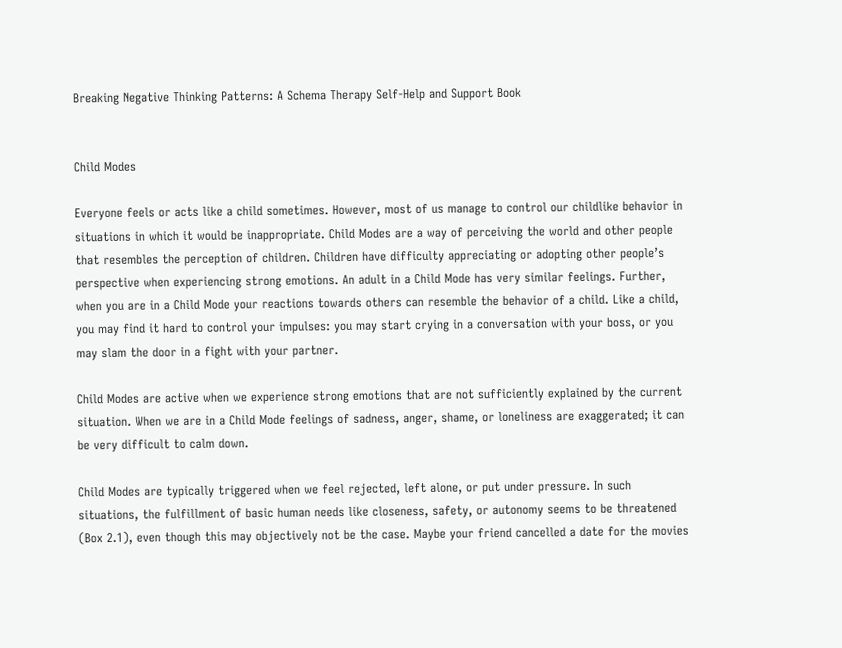Breaking Negative Thinking Patterns: A Schema Therapy Self-Help and Support Book


Child Modes

Everyone feels or acts like a child sometimes. However, most of us manage to control our childlike behavior in situations in which it would be inappropriate. Child Modes are a way of perceiving the world and other people that resembles the perception of children. Children have difficulty appreciating or adopting other people’s perspective when experiencing strong emotions. An adult in a Child Mode has very similar feelings. Further, when you are in a Child Mode your reactions towards others can resemble the behavior of a child. Like a child, you may find it hard to control your impulses: you may start crying in a conversation with your boss, or you may slam the door in a fight with your partner.

Child Modes are active when we experience strong emotions that are not sufficiently explained by the current situation. When we are in a Child Mode feelings of sadness, anger, shame, or loneliness are exaggerated; it can be very difficult to calm down.

Child Modes are typically triggered when we feel rejected, left alone, or put under pressure. In such situations, the fulfillment of basic human needs like closeness, safety, or autonomy seems to be threatened (Box 2.1), even though this may objectively not be the case. Maybe your friend cancelled a date for the movies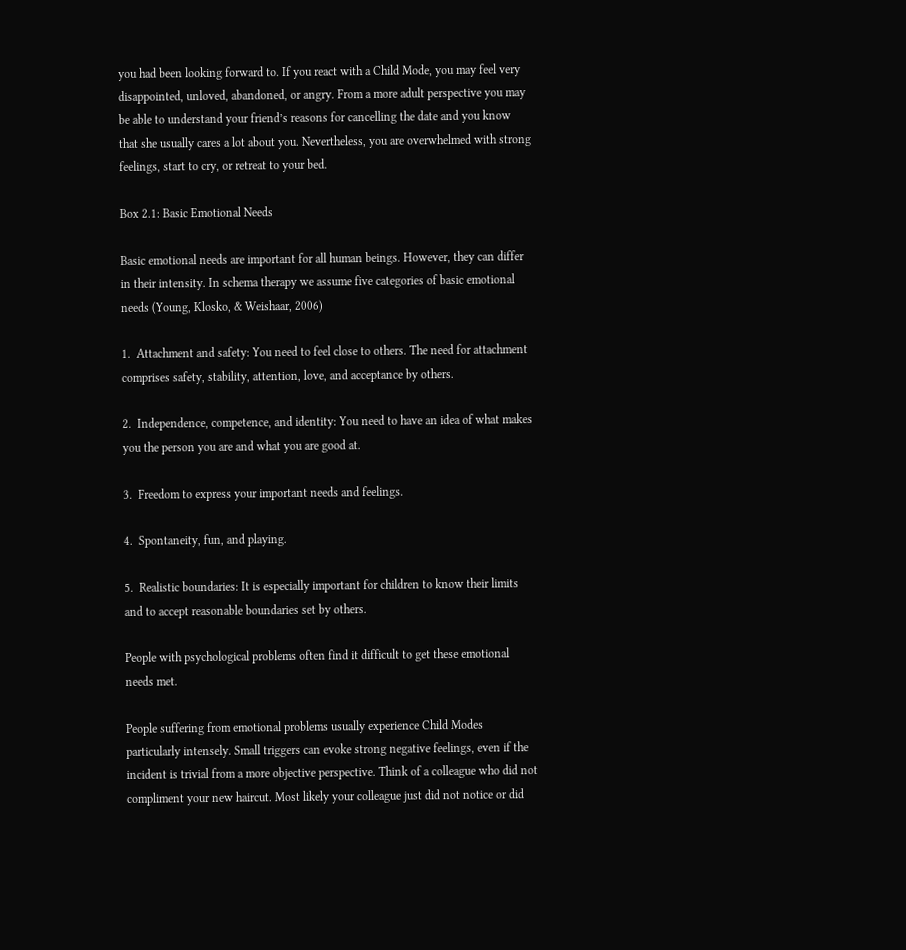you had been looking forward to. If you react with a Child Mode, you may feel very disappointed, unloved, abandoned, or angry. From a more adult perspective you may be able to understand your friend’s reasons for cancelling the date and you know that she usually cares a lot about you. Nevertheless, you are overwhelmed with strong feelings, start to cry, or retreat to your bed.

Box 2.1: Basic Emotional Needs

Basic emotional needs are important for all human beings. However, they can differ in their intensity. In schema therapy we assume five categories of basic emotional needs (Young, Klosko, & Weishaar, 2006)

1.  Attachment and safety: You need to feel close to others. The need for attachment comprises safety, stability, attention, love, and acceptance by others.

2.  Independence, competence, and identity: You need to have an idea of what makes you the person you are and what you are good at.

3.  Freedom to express your important needs and feelings.

4.  Spontaneity, fun, and playing.

5.  Realistic boundaries: It is especially important for children to know their limits and to accept reasonable boundaries set by others.

People with psychological problems often find it difficult to get these emotional needs met.

People suffering from emotional problems usually experience Child Modes particularly intensely. Small triggers can evoke strong negative feelings, even if the incident is trivial from a more objective perspective. Think of a colleague who did not compliment your new haircut. Most likely your colleague just did not notice or did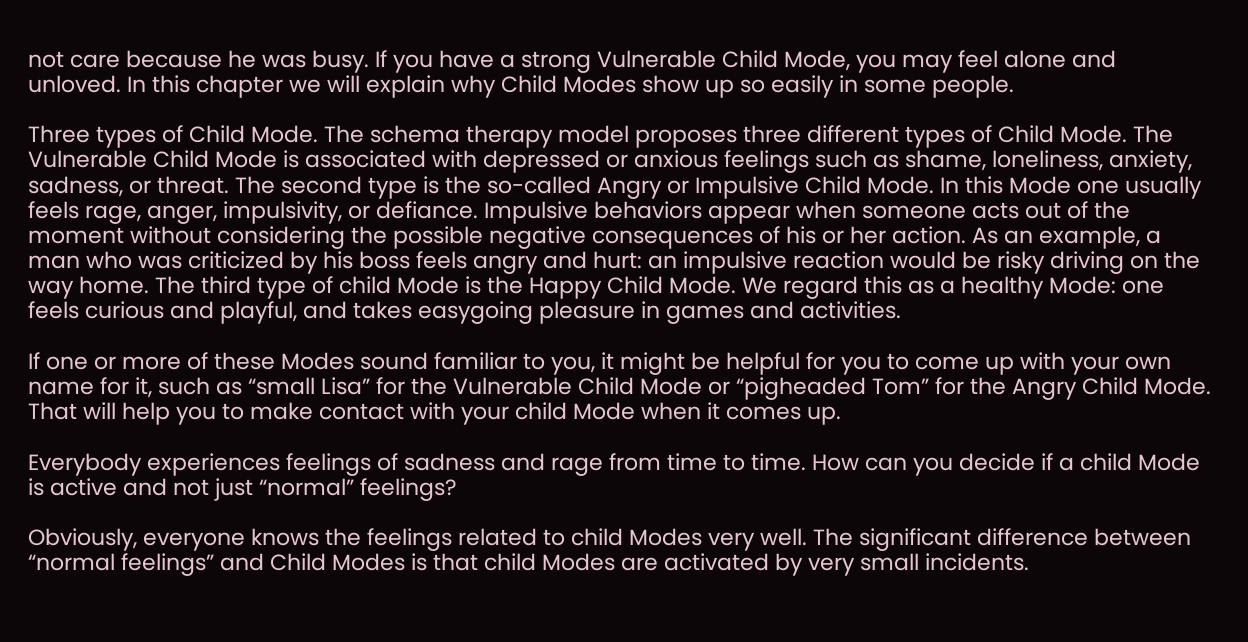not care because he was busy. If you have a strong Vulnerable Child Mode, you may feel alone and unloved. In this chapter we will explain why Child Modes show up so easily in some people.

Three types of Child Mode. The schema therapy model proposes three different types of Child Mode. The Vulnerable Child Mode is associated with depressed or anxious feelings such as shame, loneliness, anxiety, sadness, or threat. The second type is the so-called Angry or Impulsive Child Mode. In this Mode one usually feels rage, anger, impulsivity, or defiance. Impulsive behaviors appear when someone acts out of the moment without considering the possible negative consequences of his or her action. As an example, a man who was criticized by his boss feels angry and hurt: an impulsive reaction would be risky driving on the way home. The third type of child Mode is the Happy Child Mode. We regard this as a healthy Mode: one feels curious and playful, and takes easygoing pleasure in games and activities.

If one or more of these Modes sound familiar to you, it might be helpful for you to come up with your own name for it, such as “small Lisa” for the Vulnerable Child Mode or “pigheaded Tom” for the Angry Child Mode. That will help you to make contact with your child Mode when it comes up.

Everybody experiences feelings of sadness and rage from time to time. How can you decide if a child Mode is active and not just “normal” feelings?

Obviously, everyone knows the feelings related to child Modes very well. The significant difference between “normal feelings” and Child Modes is that child Modes are activated by very small incidents.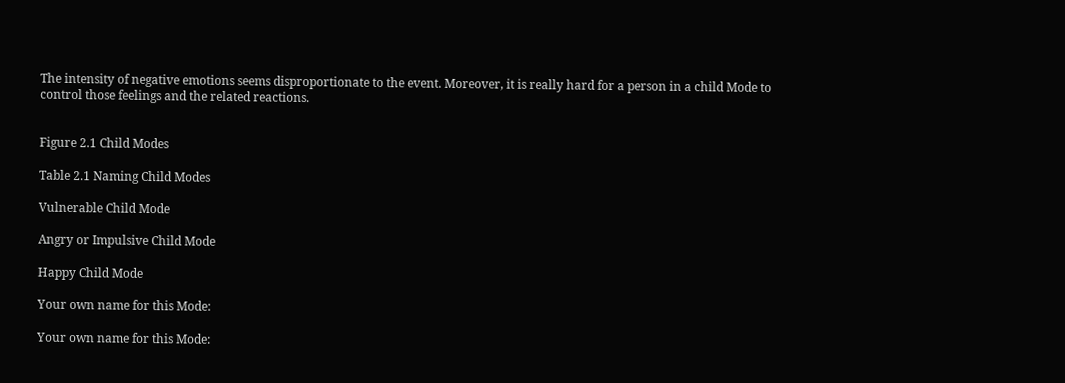The intensity of negative emotions seems disproportionate to the event. Moreover, it is really hard for a person in a child Mode to control those feelings and the related reactions.


Figure 2.1 Child Modes

Table 2.1 Naming Child Modes

Vulnerable Child Mode

Angry or Impulsive Child Mode

Happy Child Mode

Your own name for this Mode:

Your own name for this Mode: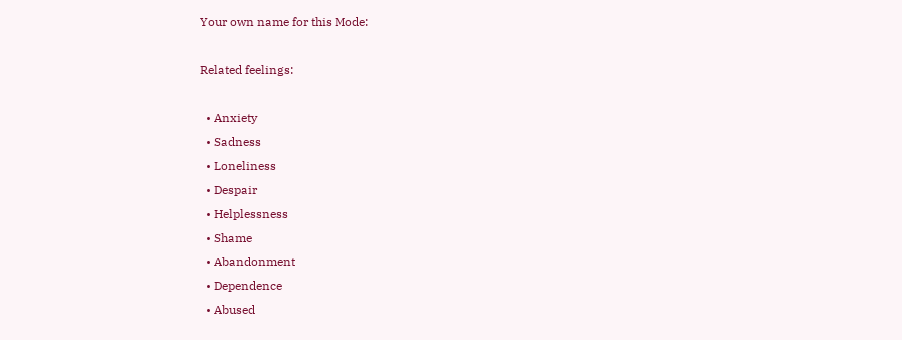Your own name for this Mode:

Related feelings:

  • Anxiety
  • Sadness
  • Loneliness
  • Despair
  • Helplessness
  • Shame
  • Abandonment
  • Dependence
  • Abused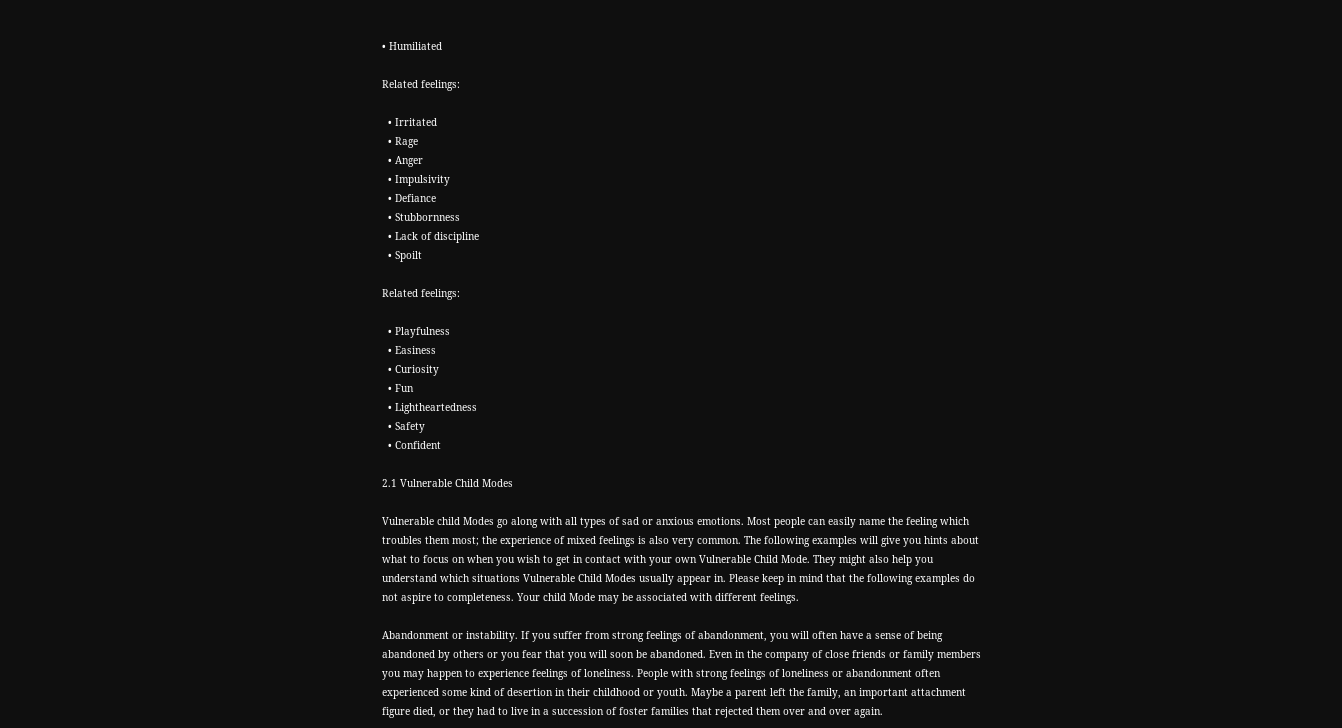• Humiliated

Related feelings:

  • Irritated
  • Rage
  • Anger
  • Impulsivity
  • Defiance
  • Stubbornness
  • Lack of discipline
  • Spoilt

Related feelings:

  • Playfulness
  • Easiness
  • Curiosity
  • Fun
  • Lightheartedness
  • Safety
  • Confident

2.1 Vulnerable Child Modes

Vulnerable child Modes go along with all types of sad or anxious emotions. Most people can easily name the feeling which troubles them most; the experience of mixed feelings is also very common. The following examples will give you hints about what to focus on when you wish to get in contact with your own Vulnerable Child Mode. They might also help you understand which situations Vulnerable Child Modes usually appear in. Please keep in mind that the following examples do not aspire to completeness. Your child Mode may be associated with different feelings.

Abandonment or instability. If you suffer from strong feelings of abandonment, you will often have a sense of being abandoned by others or you fear that you will soon be abandoned. Even in the company of close friends or family members you may happen to experience feelings of loneliness. People with strong feelings of loneliness or abandonment often experienced some kind of desertion in their childhood or youth. Maybe a parent left the family, an important attachment figure died, or they had to live in a succession of foster families that rejected them over and over again.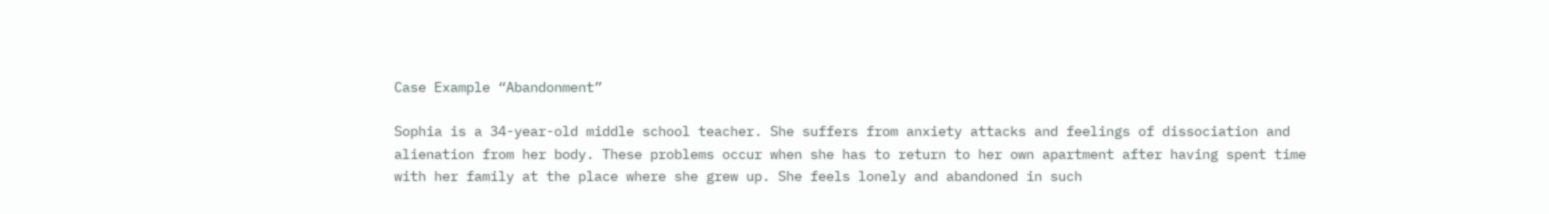Case Example “Abandonment”

Sophia is a 34-year-old middle school teacher. She suffers from anxiety attacks and feelings of dissociation and alienation from her body. These problems occur when she has to return to her own apartment after having spent time with her family at the place where she grew up. She feels lonely and abandoned in such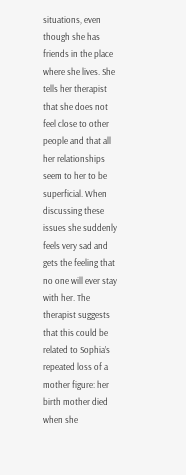situations, even though she has friends in the place where she lives. She tells her therapist that she does not feel close to other people and that all her relationships seem to her to be superficial. When discussing these issues she suddenly feels very sad and gets the feeling that no one will ever stay with her. The therapist suggests that this could be related to Sophia’s repeated loss of a mother figure: her birth mother died when she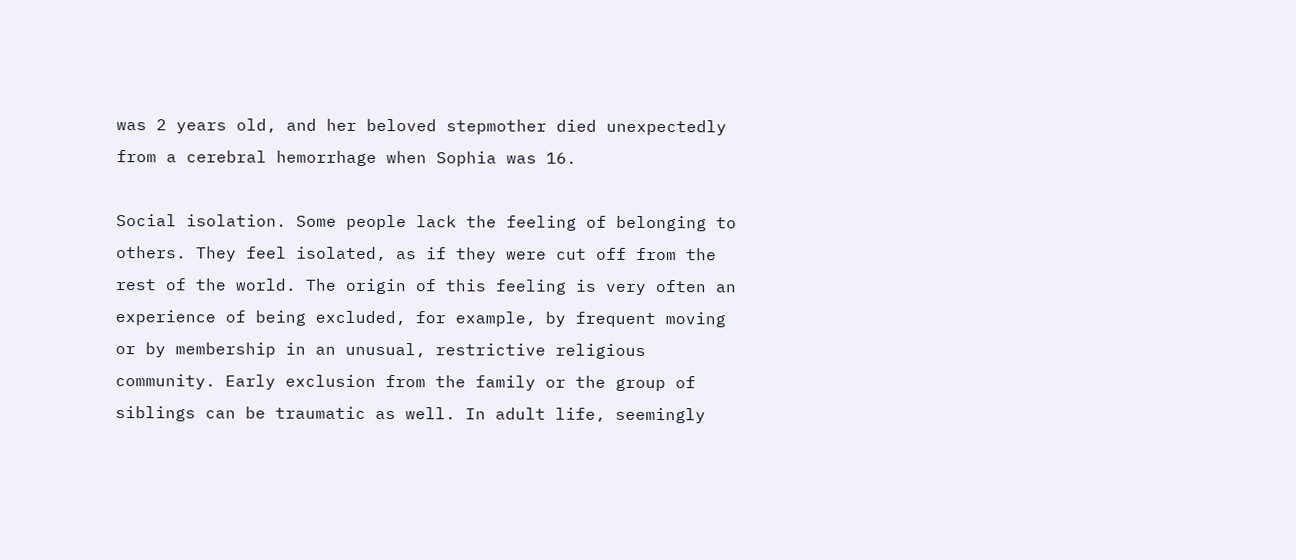was 2 years old, and her beloved stepmother died unexpectedly from a cerebral hemorrhage when Sophia was 16.

Social isolation. Some people lack the feeling of belonging to others. They feel isolated, as if they were cut off from the rest of the world. The origin of this feeling is very often an experience of being excluded, for example, by frequent moving or by membership in an unusual, restrictive religious community. Early exclusion from the family or the group of siblings can be traumatic as well. In adult life, seemingly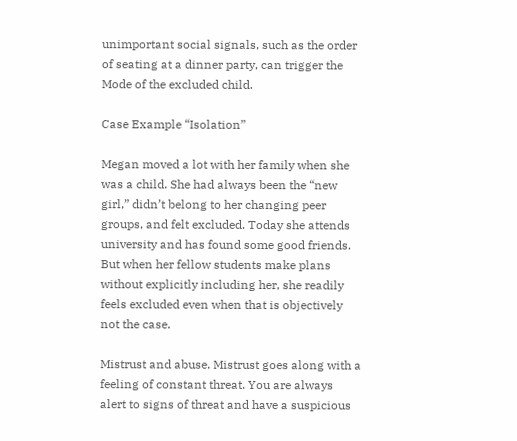unimportant social signals, such as the order of seating at a dinner party, can trigger the Mode of the excluded child.

Case Example “Isolation”

Megan moved a lot with her family when she was a child. She had always been the “new girl,” didn’t belong to her changing peer groups, and felt excluded. Today she attends university and has found some good friends. But when her fellow students make plans without explicitly including her, she readily feels excluded even when that is objectively not the case.

Mistrust and abuse. Mistrust goes along with a feeling of constant threat. You are always alert to signs of threat and have a suspicious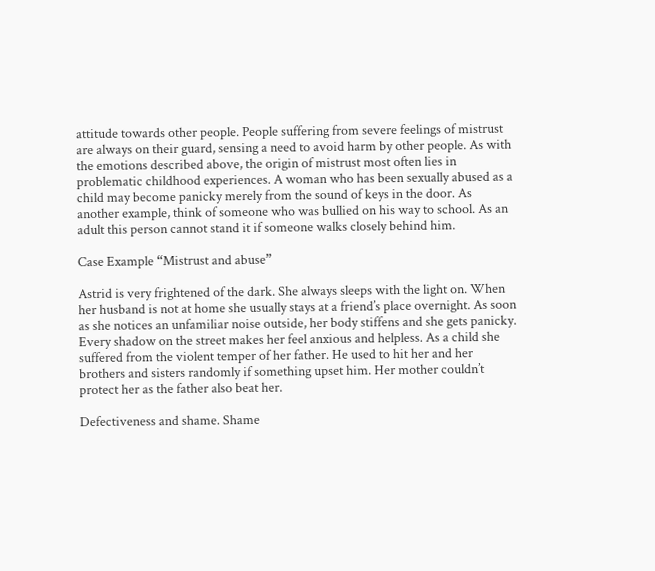attitude towards other people. People suffering from severe feelings of mistrust are always on their guard, sensing a need to avoid harm by other people. As with the emotions described above, the origin of mistrust most often lies in problematic childhood experiences. A woman who has been sexually abused as a child may become panicky merely from the sound of keys in the door. As another example, think of someone who was bullied on his way to school. As an adult this person cannot stand it if someone walks closely behind him.

Case Example “Mistrust and abuse”

Astrid is very frightened of the dark. She always sleeps with the light on. When her husband is not at home she usually stays at a friend’s place overnight. As soon as she notices an unfamiliar noise outside, her body stiffens and she gets panicky. Every shadow on the street makes her feel anxious and helpless. As a child she suffered from the violent temper of her father. He used to hit her and her brothers and sisters randomly if something upset him. Her mother couldn’t protect her as the father also beat her.

Defectiveness and shame. Shame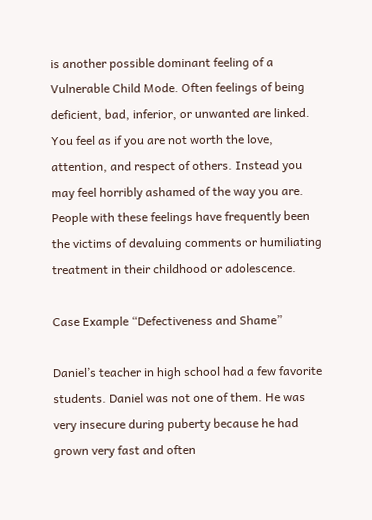is another possible dominant feeling of a Vulnerable Child Mode. Often feelings of being deficient, bad, inferior, or unwanted are linked. You feel as if you are not worth the love, attention, and respect of others. Instead you may feel horribly ashamed of the way you are. People with these feelings have frequently been the victims of devaluing comments or humiliating treatment in their childhood or adolescence.

Case Example “Defectiveness and Shame”

Daniel’s teacher in high school had a few favorite students. Daniel was not one of them. He was very insecure during puberty because he had grown very fast and often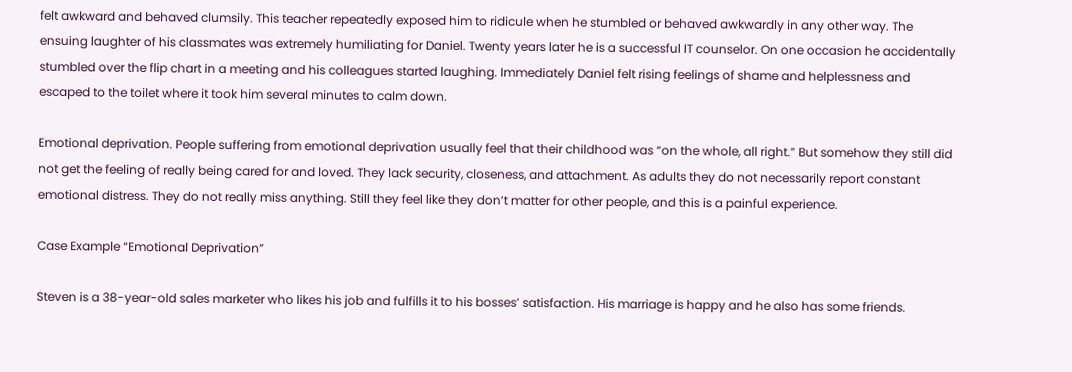felt awkward and behaved clumsily. This teacher repeatedly exposed him to ridicule when he stumbled or behaved awkwardly in any other way. The ensuing laughter of his classmates was extremely humiliating for Daniel. Twenty years later he is a successful IT counselor. On one occasion he accidentally stumbled over the flip chart in a meeting and his colleagues started laughing. Immediately Daniel felt rising feelings of shame and helplessness and escaped to the toilet where it took him several minutes to calm down.

Emotional deprivation. People suffering from emotional deprivation usually feel that their childhood was “on the whole, all right.” But somehow they still did not get the feeling of really being cared for and loved. They lack security, closeness, and attachment. As adults they do not necessarily report constant emotional distress. They do not really miss anything. Still they feel like they don’t matter for other people, and this is a painful experience.

Case Example “Emotional Deprivation”

Steven is a 38-year-old sales marketer who likes his job and fulfills it to his bosses’ satisfaction. His marriage is happy and he also has some friends.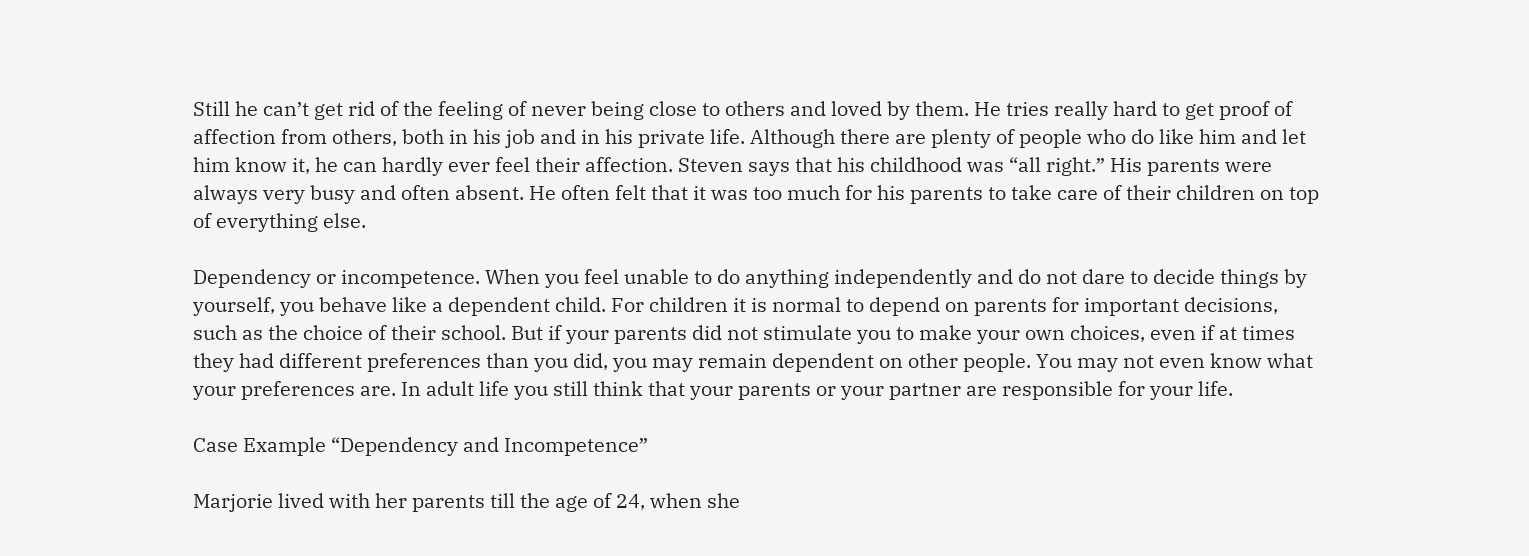Still he can’t get rid of the feeling of never being close to others and loved by them. He tries really hard to get proof of affection from others, both in his job and in his private life. Although there are plenty of people who do like him and let him know it, he can hardly ever feel their affection. Steven says that his childhood was “all right.” His parents were always very busy and often absent. He often felt that it was too much for his parents to take care of their children on top of everything else.

Dependency or incompetence. When you feel unable to do anything independently and do not dare to decide things by yourself, you behave like a dependent child. For children it is normal to depend on parents for important decisions, such as the choice of their school. But if your parents did not stimulate you to make your own choices, even if at times they had different preferences than you did, you may remain dependent on other people. You may not even know what your preferences are. In adult life you still think that your parents or your partner are responsible for your life.

Case Example “Dependency and Incompetence”

Marjorie lived with her parents till the age of 24, when she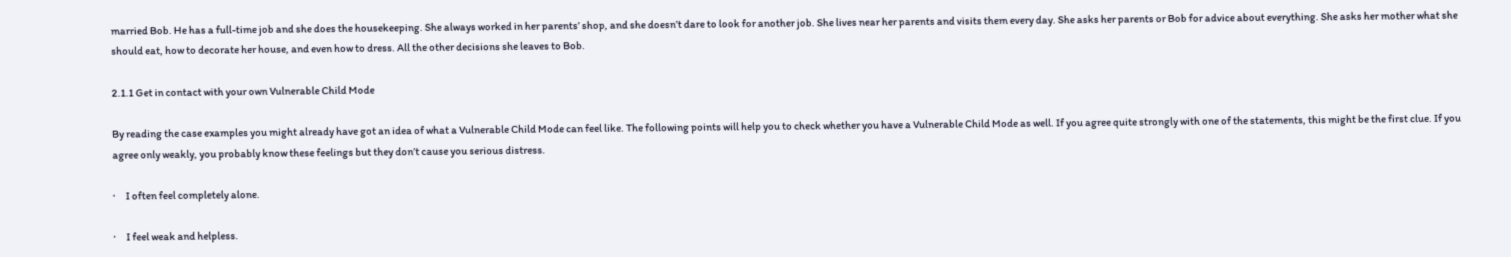married Bob. He has a full-time job and she does the housekeeping. She always worked in her parents’ shop, and she doesn’t dare to look for another job. She lives near her parents and visits them every day. She asks her parents or Bob for advice about everything. She asks her mother what she should eat, how to decorate her house, and even how to dress. All the other decisions she leaves to Bob.

2.1.1 Get in contact with your own Vulnerable Child Mode

By reading the case examples you might already have got an idea of what a Vulnerable Child Mode can feel like. The following points will help you to check whether you have a Vulnerable Child Mode as well. If you agree quite strongly with one of the statements, this might be the first clue. If you agree only weakly, you probably know these feelings but they don’t cause you serious distress.

·     I often feel completely alone.

·     I feel weak and helpless.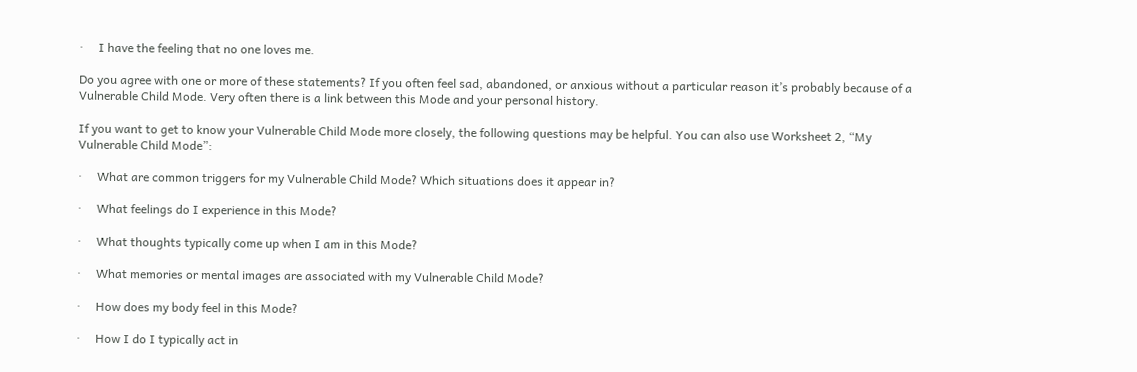·     I have the feeling that no one loves me.

Do you agree with one or more of these statements? If you often feel sad, abandoned, or anxious without a particular reason it’s probably because of a Vulnerable Child Mode. Very often there is a link between this Mode and your personal history.

If you want to get to know your Vulnerable Child Mode more closely, the following questions may be helpful. You can also use Worksheet 2, “My Vulnerable Child Mode”:

·     What are common triggers for my Vulnerable Child Mode? Which situations does it appear in?

·     What feelings do I experience in this Mode?

·     What thoughts typically come up when I am in this Mode?

·     What memories or mental images are associated with my Vulnerable Child Mode?

·     How does my body feel in this Mode?

·     How I do I typically act in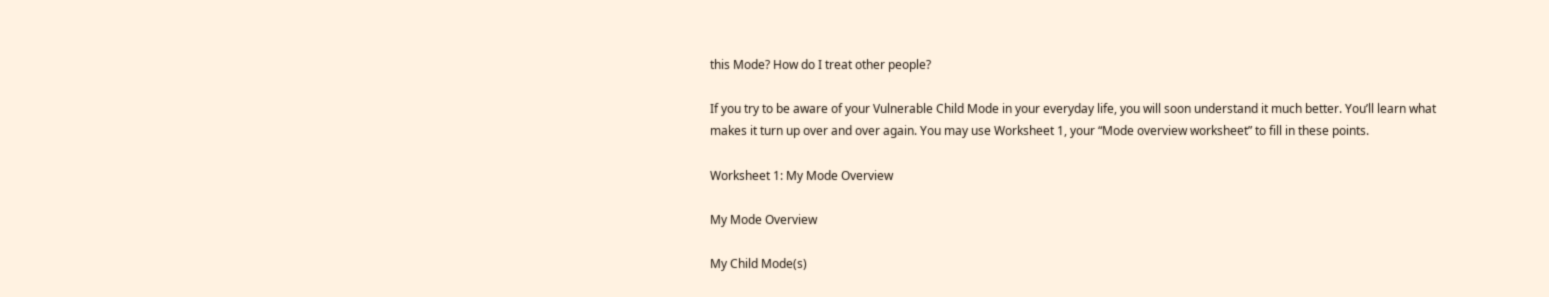this Mode? How do I treat other people?

If you try to be aware of your Vulnerable Child Mode in your everyday life, you will soon understand it much better. You’ll learn what makes it turn up over and over again. You may use Worksheet 1, your “Mode overview worksheet” to fill in these points.

Worksheet 1: My Mode Overview

My Mode Overview

My Child Mode(s)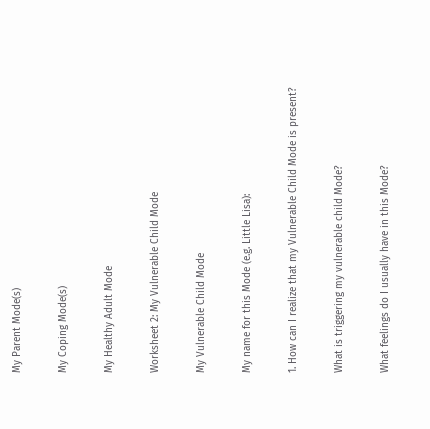My Parent Mode(s)

My Coping Mode(s)

My Healthy Adult Mode

Worksheet 2: My Vulnerable Child Mode

My Vulnerable Child Mode

My name for this Mode (e.g. Little Lisa):

1. How can I realize that my Vulnerable Child Mode is present?

What is triggering my vulnerable child Mode?

What feelings do I usually have in this Mode?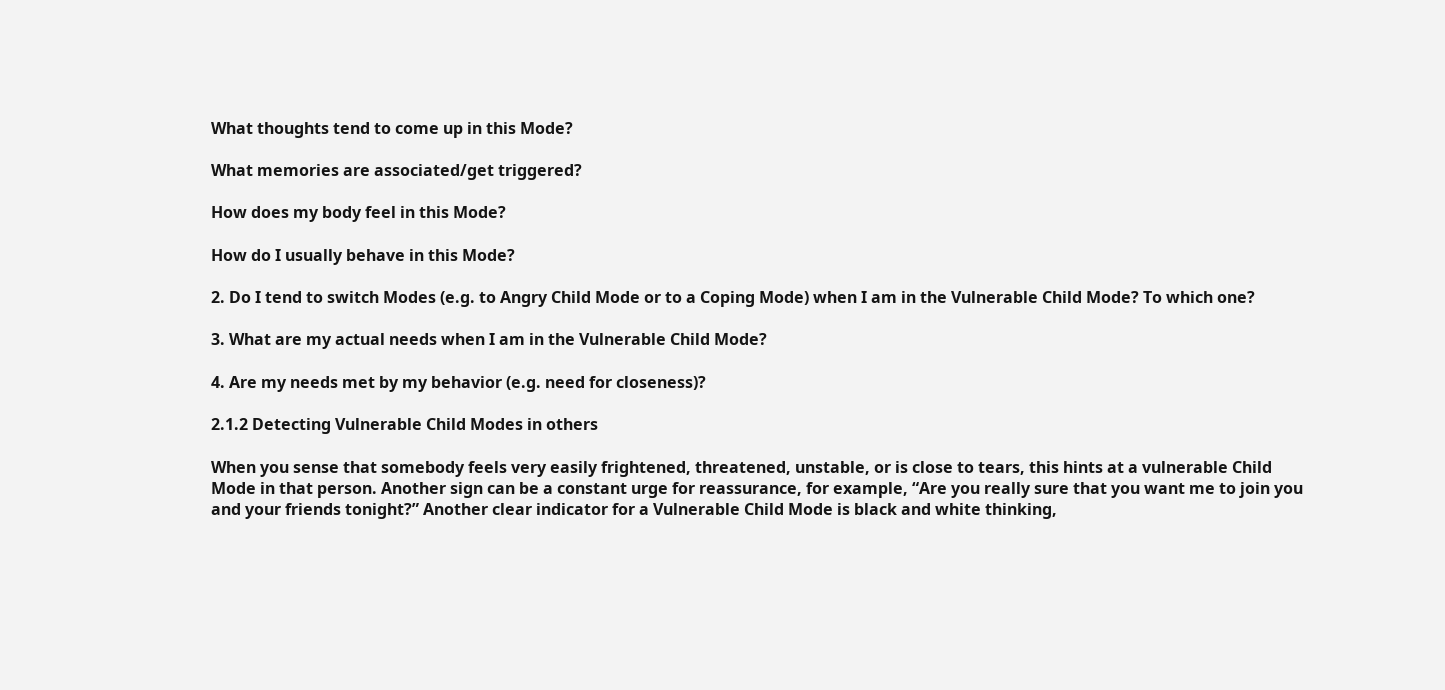What thoughts tend to come up in this Mode?

What memories are associated/get triggered?

How does my body feel in this Mode?

How do I usually behave in this Mode?

2. Do I tend to switch Modes (e.g. to Angry Child Mode or to a Coping Mode) when I am in the Vulnerable Child Mode? To which one?

3. What are my actual needs when I am in the Vulnerable Child Mode?

4. Are my needs met by my behavior (e.g. need for closeness)?

2.1.2 Detecting Vulnerable Child Modes in others

When you sense that somebody feels very easily frightened, threatened, unstable, or is close to tears, this hints at a vulnerable Child Mode in that person. Another sign can be a constant urge for reassurance, for example, “Are you really sure that you want me to join you and your friends tonight?” Another clear indicator for a Vulnerable Child Mode is black and white thinking,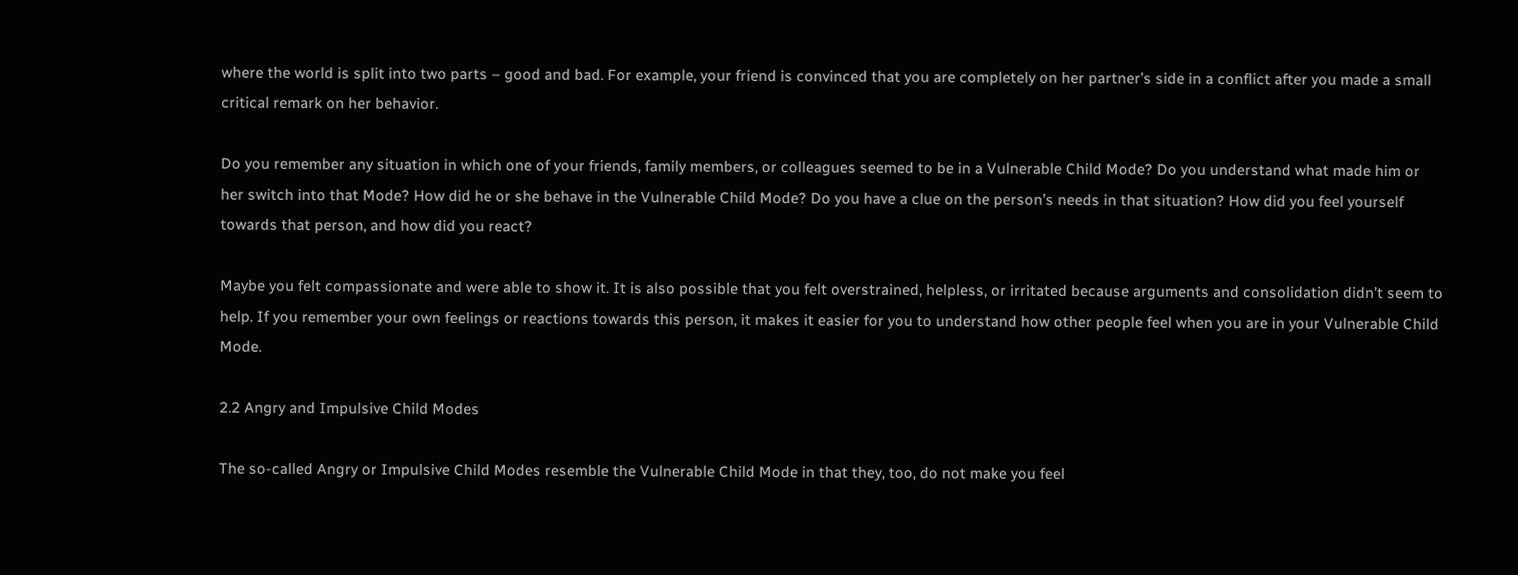where the world is split into two parts – good and bad. For example, your friend is convinced that you are completely on her partner’s side in a conflict after you made a small critical remark on her behavior.

Do you remember any situation in which one of your friends, family members, or colleagues seemed to be in a Vulnerable Child Mode? Do you understand what made him or her switch into that Mode? How did he or she behave in the Vulnerable Child Mode? Do you have a clue on the person’s needs in that situation? How did you feel yourself towards that person, and how did you react?

Maybe you felt compassionate and were able to show it. It is also possible that you felt overstrained, helpless, or irritated because arguments and consolidation didn’t seem to help. If you remember your own feelings or reactions towards this person, it makes it easier for you to understand how other people feel when you are in your Vulnerable Child Mode.

2.2 Angry and Impulsive Child Modes

The so-called Angry or Impulsive Child Modes resemble the Vulnerable Child Mode in that they, too, do not make you feel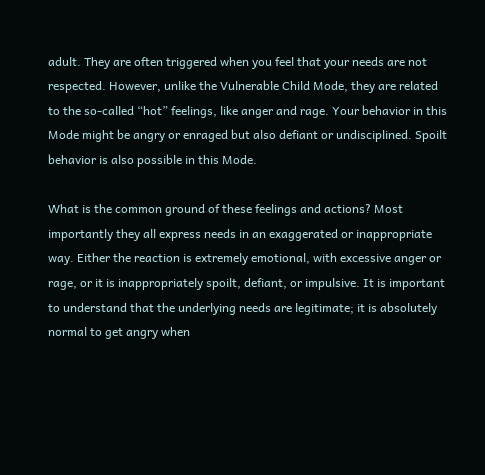adult. They are often triggered when you feel that your needs are not respected. However, unlike the Vulnerable Child Mode, they are related to the so-called “hot” feelings, like anger and rage. Your behavior in this Mode might be angry or enraged but also defiant or undisciplined. Spoilt behavior is also possible in this Mode.

What is the common ground of these feelings and actions? Most importantly they all express needs in an exaggerated or inappropriate way. Either the reaction is extremely emotional, with excessive anger or rage, or it is inappropriately spoilt, defiant, or impulsive. It is important to understand that the underlying needs are legitimate; it is absolutely normal to get angry when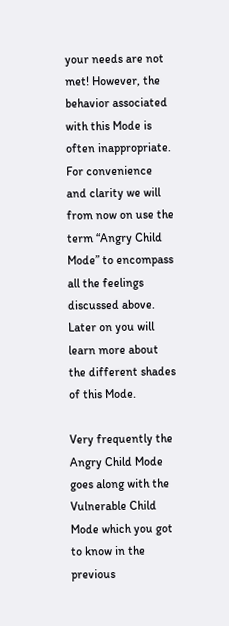your needs are not met! However, the behavior associated with this Mode is often inappropriate. For convenience and clarity we will from now on use the term “Angry Child Mode” to encompass all the feelings discussed above. Later on you will learn more about the different shades of this Mode.

Very frequently the Angry Child Mode goes along with the Vulnerable Child Mode which you got to know in the previous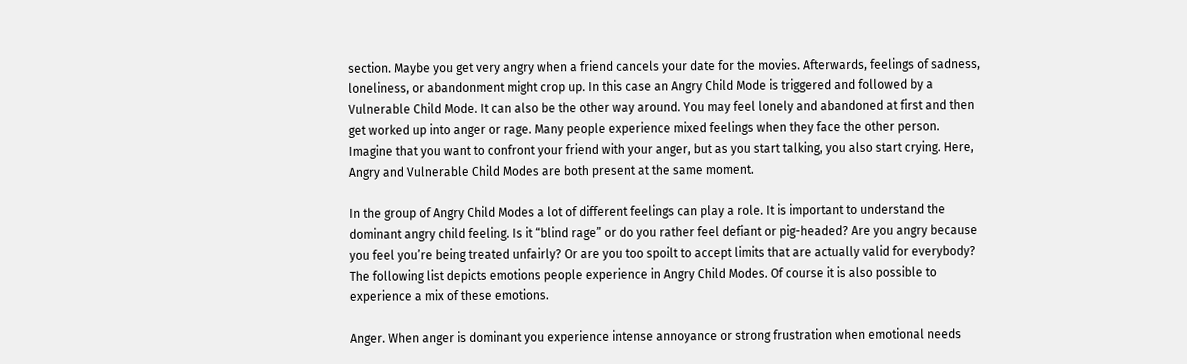section. Maybe you get very angry when a friend cancels your date for the movies. Afterwards, feelings of sadness, loneliness, or abandonment might crop up. In this case an Angry Child Mode is triggered and followed by a Vulnerable Child Mode. It can also be the other way around. You may feel lonely and abandoned at first and then get worked up into anger or rage. Many people experience mixed feelings when they face the other person. Imagine that you want to confront your friend with your anger, but as you start talking, you also start crying. Here, Angry and Vulnerable Child Modes are both present at the same moment.

In the group of Angry Child Modes a lot of different feelings can play a role. It is important to understand the dominant angry child feeling. Is it “blind rage” or do you rather feel defiant or pig-headed? Are you angry because you feel you’re being treated unfairly? Or are you too spoilt to accept limits that are actually valid for everybody? The following list depicts emotions people experience in Angry Child Modes. Of course it is also possible to experience a mix of these emotions.

Anger. When anger is dominant you experience intense annoyance or strong frustration when emotional needs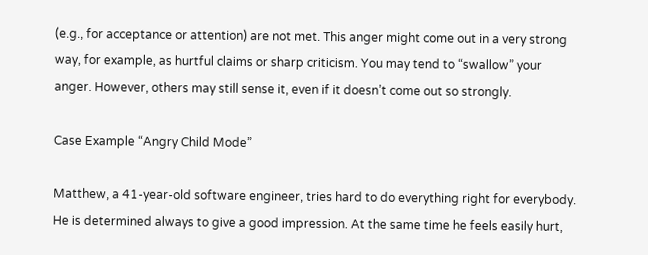(e.g., for acceptance or attention) are not met. This anger might come out in a very strong way, for example, as hurtful claims or sharp criticism. You may tend to “swallow” your anger. However, others may still sense it, even if it doesn’t come out so strongly.

Case Example “Angry Child Mode”

Matthew, a 41-year-old software engineer, tries hard to do everything right for everybody. He is determined always to give a good impression. At the same time he feels easily hurt,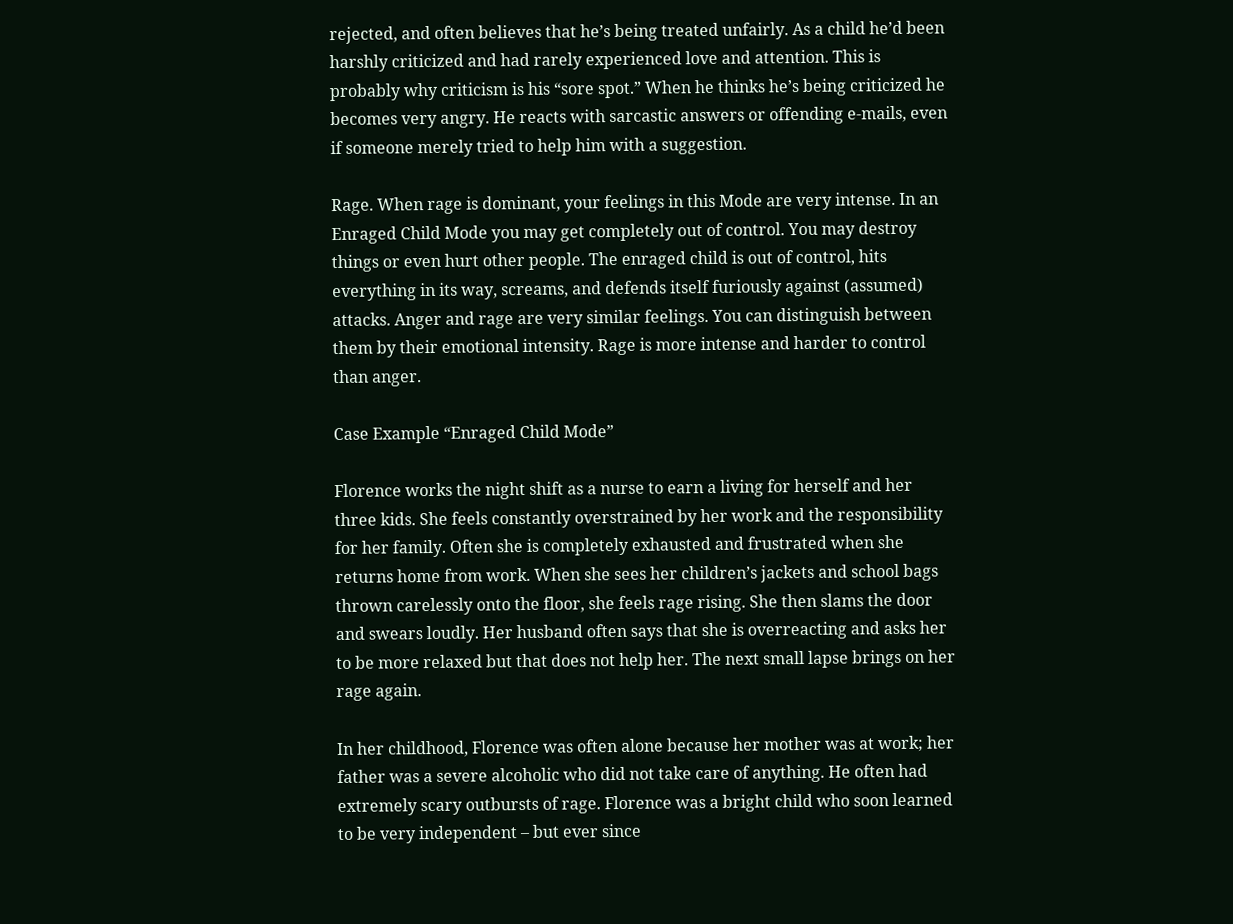rejected, and often believes that he’s being treated unfairly. As a child he’d been harshly criticized and had rarely experienced love and attention. This is probably why criticism is his “sore spot.” When he thinks he’s being criticized he becomes very angry. He reacts with sarcastic answers or offending e-mails, even if someone merely tried to help him with a suggestion.

Rage. When rage is dominant, your feelings in this Mode are very intense. In an Enraged Child Mode you may get completely out of control. You may destroy things or even hurt other people. The enraged child is out of control, hits everything in its way, screams, and defends itself furiously against (assumed) attacks. Anger and rage are very similar feelings. You can distinguish between them by their emotional intensity. Rage is more intense and harder to control than anger.

Case Example “Enraged Child Mode”

Florence works the night shift as a nurse to earn a living for herself and her three kids. She feels constantly overstrained by her work and the responsibility for her family. Often she is completely exhausted and frustrated when she returns home from work. When she sees her children’s jackets and school bags thrown carelessly onto the floor, she feels rage rising. She then slams the door and swears loudly. Her husband often says that she is overreacting and asks her to be more relaxed but that does not help her. The next small lapse brings on her rage again.

In her childhood, Florence was often alone because her mother was at work; her father was a severe alcoholic who did not take care of anything. He often had extremely scary outbursts of rage. Florence was a bright child who soon learned to be very independent – but ever since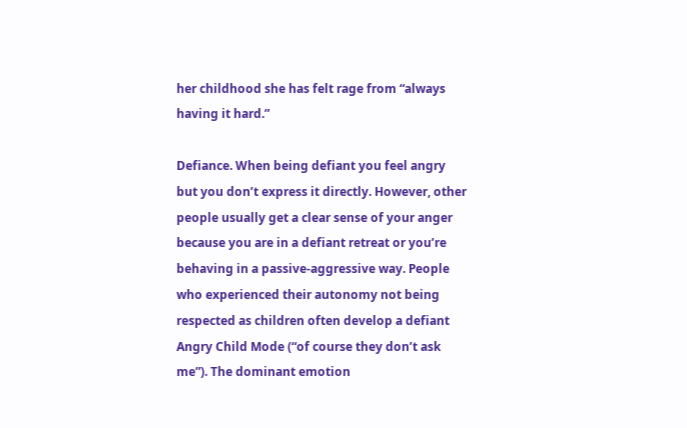her childhood she has felt rage from “always having it hard.”

Defiance. When being defiant you feel angry but you don’t express it directly. However, other people usually get a clear sense of your anger because you are in a defiant retreat or you’re behaving in a passive-aggressive way. People who experienced their autonomy not being respected as children often develop a defiant Angry Child Mode (“of course they don’t ask me”). The dominant emotion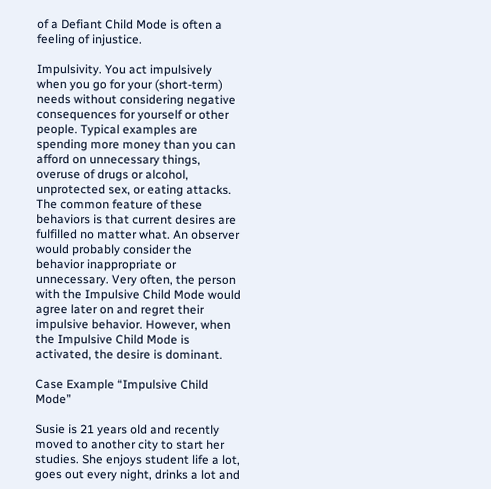of a Defiant Child Mode is often a feeling of injustice.

Impulsivity. You act impulsively when you go for your (short-term) needs without considering negative consequences for yourself or other people. Typical examples are spending more money than you can afford on unnecessary things, overuse of drugs or alcohol, unprotected sex, or eating attacks. The common feature of these behaviors is that current desires are fulfilled no matter what. An observer would probably consider the behavior inappropriate or unnecessary. Very often, the person with the Impulsive Child Mode would agree later on and regret their impulsive behavior. However, when the Impulsive Child Mode is activated, the desire is dominant.

Case Example “Impulsive Child Mode”

Susie is 21 years old and recently moved to another city to start her studies. She enjoys student life a lot, goes out every night, drinks a lot and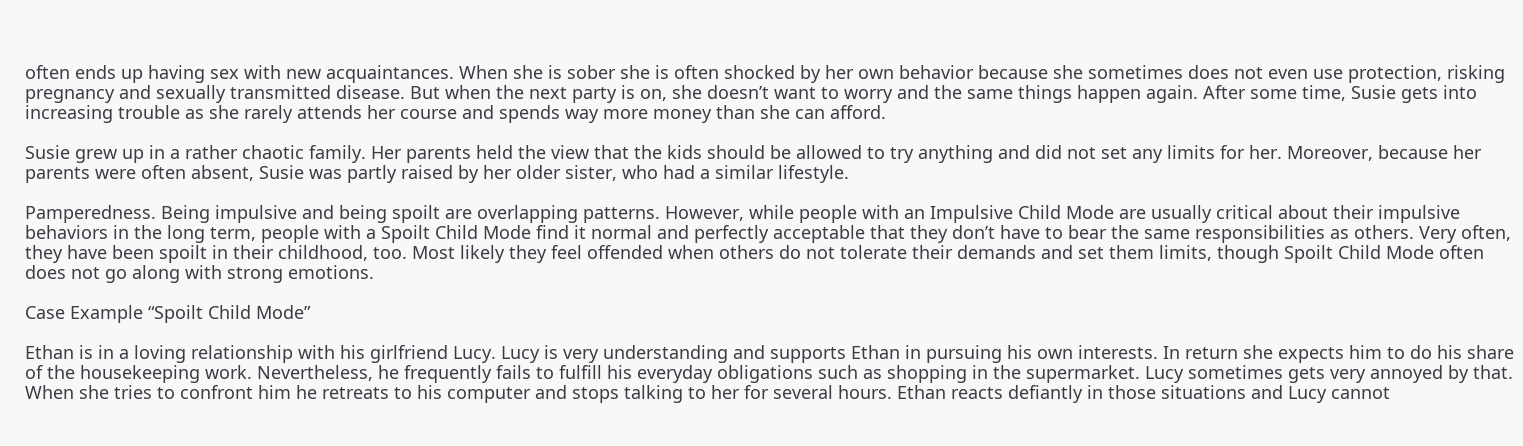often ends up having sex with new acquaintances. When she is sober she is often shocked by her own behavior because she sometimes does not even use protection, risking pregnancy and sexually transmitted disease. But when the next party is on, she doesn’t want to worry and the same things happen again. After some time, Susie gets into increasing trouble as she rarely attends her course and spends way more money than she can afford.

Susie grew up in a rather chaotic family. Her parents held the view that the kids should be allowed to try anything and did not set any limits for her. Moreover, because her parents were often absent, Susie was partly raised by her older sister, who had a similar lifestyle.

Pamperedness. Being impulsive and being spoilt are overlapping patterns. However, while people with an Impulsive Child Mode are usually critical about their impulsive behaviors in the long term, people with a Spoilt Child Mode find it normal and perfectly acceptable that they don’t have to bear the same responsibilities as others. Very often, they have been spoilt in their childhood, too. Most likely they feel offended when others do not tolerate their demands and set them limits, though Spoilt Child Mode often does not go along with strong emotions.

Case Example “Spoilt Child Mode”

Ethan is in a loving relationship with his girlfriend Lucy. Lucy is very understanding and supports Ethan in pursuing his own interests. In return she expects him to do his share of the housekeeping work. Nevertheless, he frequently fails to fulfill his everyday obligations such as shopping in the supermarket. Lucy sometimes gets very annoyed by that. When she tries to confront him he retreats to his computer and stops talking to her for several hours. Ethan reacts defiantly in those situations and Lucy cannot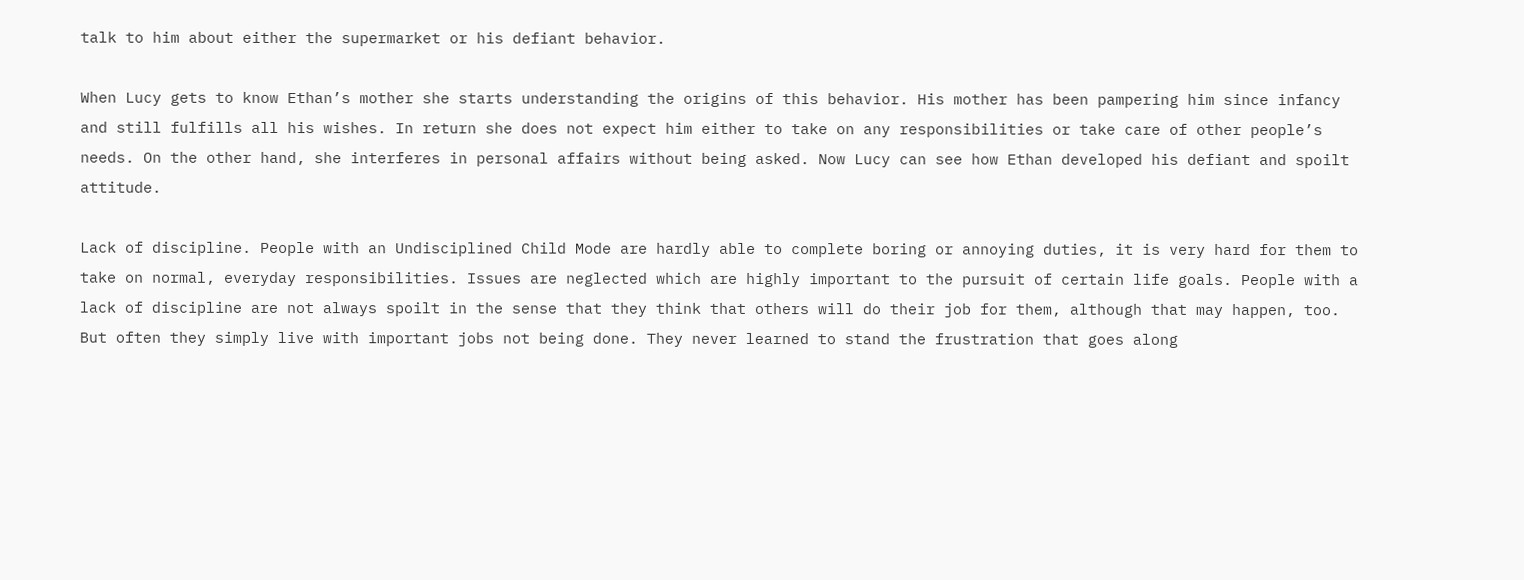talk to him about either the supermarket or his defiant behavior.

When Lucy gets to know Ethan’s mother she starts understanding the origins of this behavior. His mother has been pampering him since infancy and still fulfills all his wishes. In return she does not expect him either to take on any responsibilities or take care of other people’s needs. On the other hand, she interferes in personal affairs without being asked. Now Lucy can see how Ethan developed his defiant and spoilt attitude.

Lack of discipline. People with an Undisciplined Child Mode are hardly able to complete boring or annoying duties, it is very hard for them to take on normal, everyday responsibilities. Issues are neglected which are highly important to the pursuit of certain life goals. People with a lack of discipline are not always spoilt in the sense that they think that others will do their job for them, although that may happen, too. But often they simply live with important jobs not being done. They never learned to stand the frustration that goes along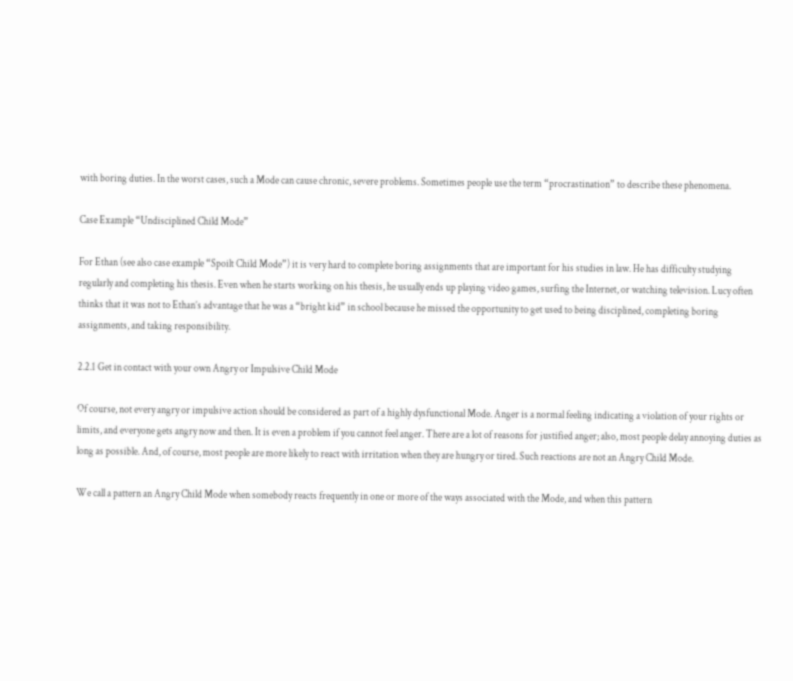with boring duties. In the worst cases, such a Mode can cause chronic, severe problems. Sometimes people use the term “procrastination” to describe these phenomena.

Case Example “Undisciplined Child Mode”

For Ethan (see also case example “Spoilt Child Mode”) it is very hard to complete boring assignments that are important for his studies in law. He has difficulty studying regularly and completing his thesis. Even when he starts working on his thesis, he usually ends up playing video games, surfing the Internet, or watching television. Lucy often thinks that it was not to Ethan’s advantage that he was a “bright kid” in school because he missed the opportunity to get used to being disciplined, completing boring assignments, and taking responsibility.

2.2.1 Get in contact with your own Angry or Impulsive Child Mode

Of course, not every angry or impulsive action should be considered as part of a highly dysfunctional Mode. Anger is a normal feeling indicating a violation of your rights or limits, and everyone gets angry now and then. It is even a problem if you cannot feel anger. There are a lot of reasons for justified anger; also, most people delay annoying duties as long as possible. And, of course, most people are more likely to react with irritation when they are hungry or tired. Such reactions are not an Angry Child Mode.

We call a pattern an Angry Child Mode when somebody reacts frequently in one or more of the ways associated with the Mode, and when this pattern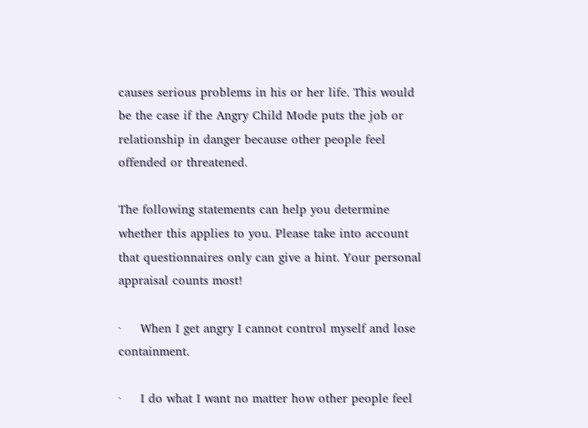causes serious problems in his or her life. This would be the case if the Angry Child Mode puts the job or relationship in danger because other people feel offended or threatened.

The following statements can help you determine whether this applies to you. Please take into account that questionnaires only can give a hint. Your personal appraisal counts most!

·     When I get angry I cannot control myself and lose containment.

·     I do what I want no matter how other people feel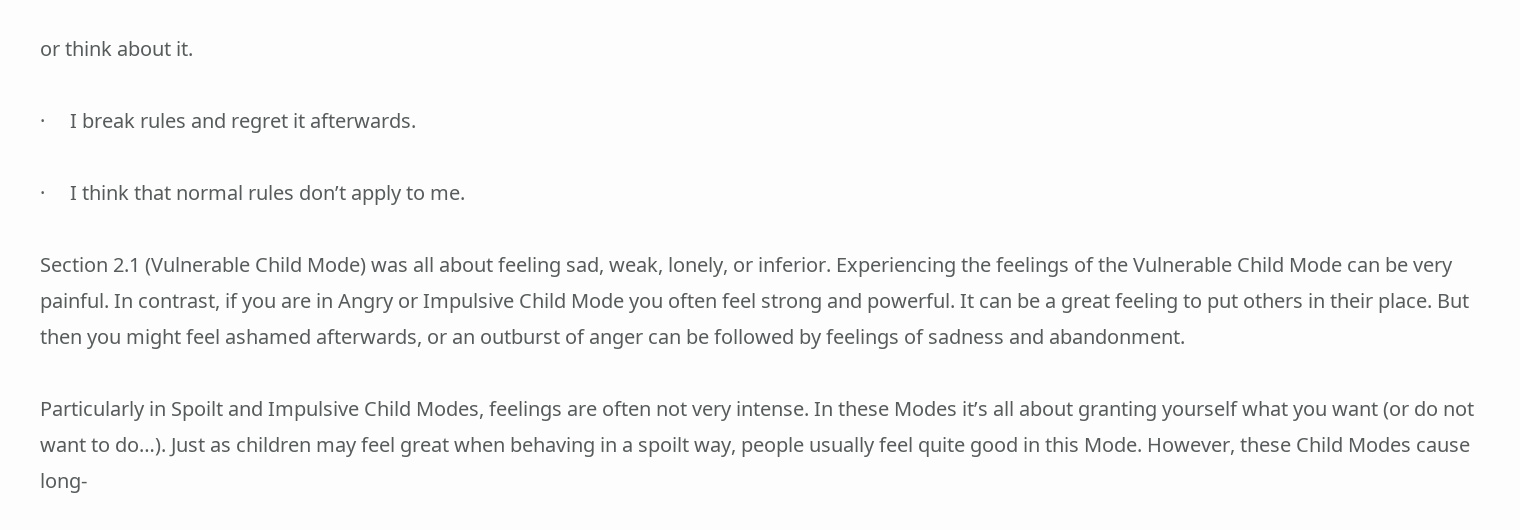or think about it.

·     I break rules and regret it afterwards.

·     I think that normal rules don’t apply to me.

Section 2.1 (Vulnerable Child Mode) was all about feeling sad, weak, lonely, or inferior. Experiencing the feelings of the Vulnerable Child Mode can be very painful. In contrast, if you are in Angry or Impulsive Child Mode you often feel strong and powerful. It can be a great feeling to put others in their place. But then you might feel ashamed afterwards, or an outburst of anger can be followed by feelings of sadness and abandonment.

Particularly in Spoilt and Impulsive Child Modes, feelings are often not very intense. In these Modes it’s all about granting yourself what you want (or do not want to do…). Just as children may feel great when behaving in a spoilt way, people usually feel quite good in this Mode. However, these Child Modes cause long-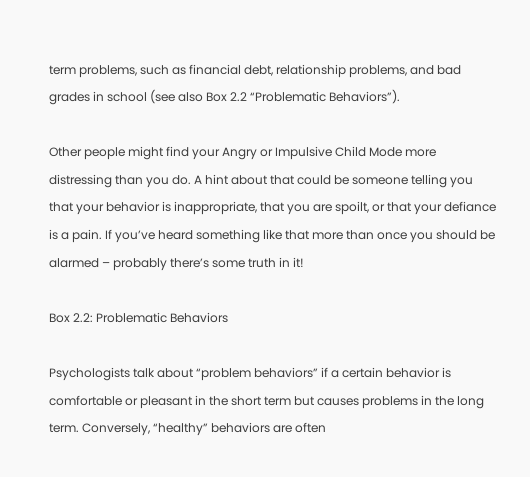term problems, such as financial debt, relationship problems, and bad grades in school (see also Box 2.2 “Problematic Behaviors”).

Other people might find your Angry or Impulsive Child Mode more distressing than you do. A hint about that could be someone telling you that your behavior is inappropriate, that you are spoilt, or that your defiance is a pain. If you’ve heard something like that more than once you should be alarmed – probably there’s some truth in it!

Box 2.2: Problematic Behaviors

Psychologists talk about “problem behaviors” if a certain behavior is comfortable or pleasant in the short term but causes problems in the long term. Conversely, “healthy” behaviors are often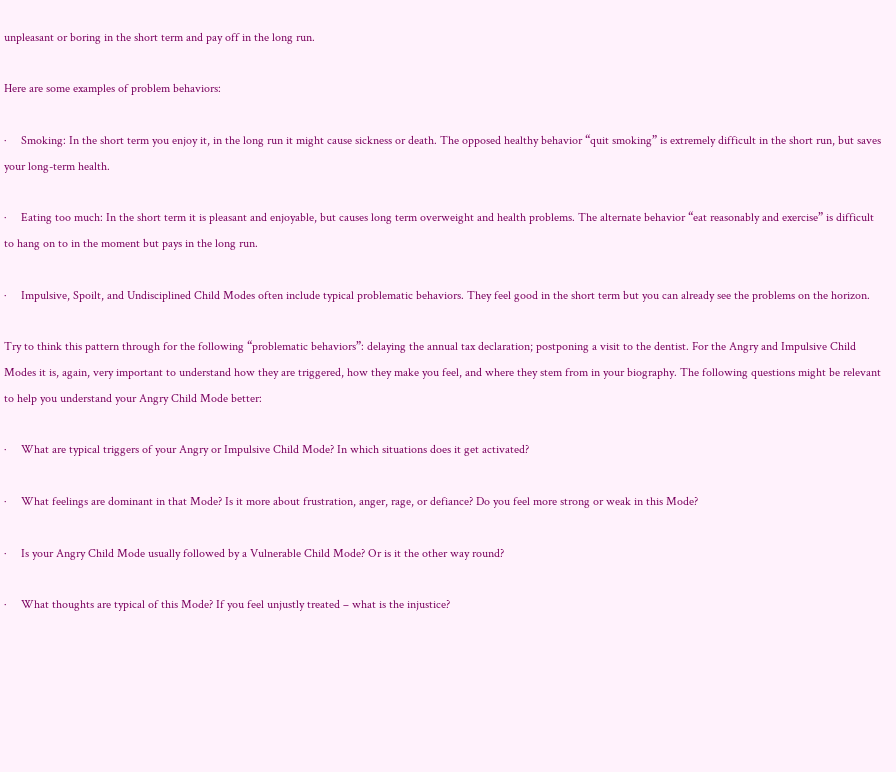unpleasant or boring in the short term and pay off in the long run.

Here are some examples of problem behaviors:

·     Smoking: In the short term you enjoy it, in the long run it might cause sickness or death. The opposed healthy behavior “quit smoking” is extremely difficult in the short run, but saves your long-term health.

·     Eating too much: In the short term it is pleasant and enjoyable, but causes long term overweight and health problems. The alternate behavior “eat reasonably and exercise” is difficult to hang on to in the moment but pays in the long run.

·     Impulsive, Spoilt, and Undisciplined Child Modes often include typical problematic behaviors. They feel good in the short term but you can already see the problems on the horizon.

Try to think this pattern through for the following “problematic behaviors”: delaying the annual tax declaration; postponing a visit to the dentist. For the Angry and Impulsive Child Modes it is, again, very important to understand how they are triggered, how they make you feel, and where they stem from in your biography. The following questions might be relevant to help you understand your Angry Child Mode better:

·     What are typical triggers of your Angry or Impulsive Child Mode? In which situations does it get activated?

·     What feelings are dominant in that Mode? Is it more about frustration, anger, rage, or defiance? Do you feel more strong or weak in this Mode?

·     Is your Angry Child Mode usually followed by a Vulnerable Child Mode? Or is it the other way round?

·     What thoughts are typical of this Mode? If you feel unjustly treated – what is the injustice?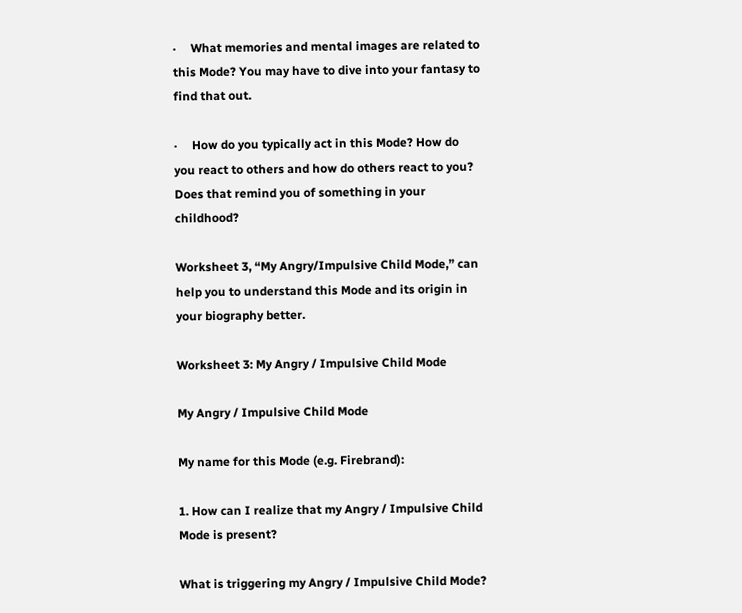·     What memories and mental images are related to this Mode? You may have to dive into your fantasy to find that out.

·     How do you typically act in this Mode? How do you react to others and how do others react to you? Does that remind you of something in your childhood?

Worksheet 3, “My Angry/Impulsive Child Mode,” can help you to understand this Mode and its origin in your biography better.

Worksheet 3: My Angry / Impulsive Child Mode

My Angry / Impulsive Child Mode

My name for this Mode (e.g. Firebrand):

1. How can I realize that my Angry / Impulsive Child Mode is present?

What is triggering my Angry / Impulsive Child Mode?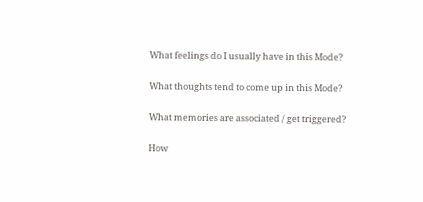What feelings do I usually have in this Mode?

What thoughts tend to come up in this Mode?

What memories are associated / get triggered?

How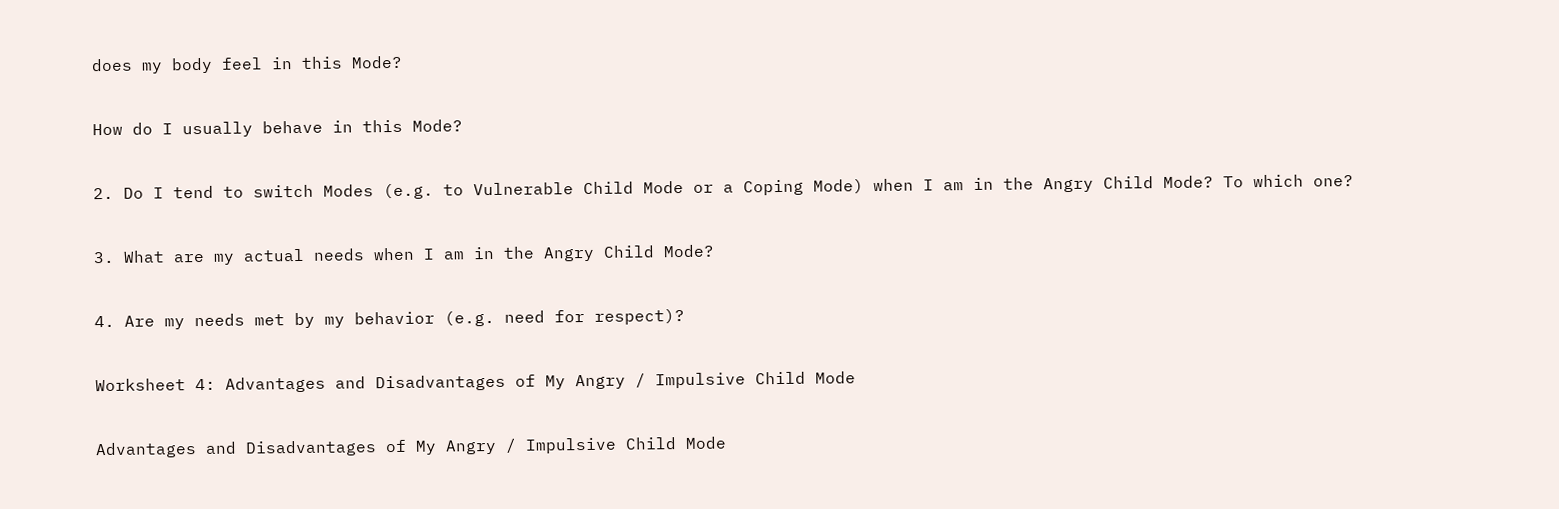does my body feel in this Mode?

How do I usually behave in this Mode?

2. Do I tend to switch Modes (e.g. to Vulnerable Child Mode or a Coping Mode) when I am in the Angry Child Mode? To which one?

3. What are my actual needs when I am in the Angry Child Mode?

4. Are my needs met by my behavior (e.g. need for respect)?

Worksheet 4: Advantages and Disadvantages of My Angry / Impulsive Child Mode

Advantages and Disadvantages of My Angry / Impulsive Child Mode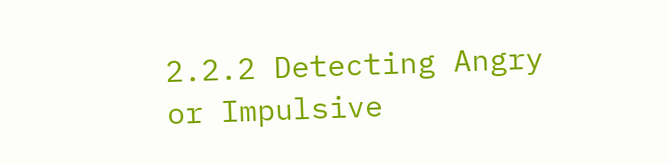2.2.2 Detecting Angry or Impulsive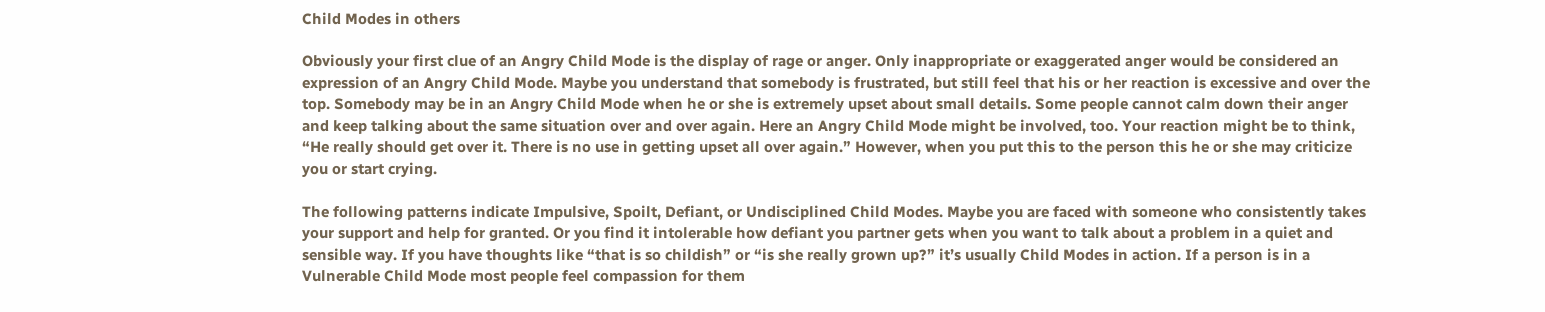Child Modes in others

Obviously your first clue of an Angry Child Mode is the display of rage or anger. Only inappropriate or exaggerated anger would be considered an expression of an Angry Child Mode. Maybe you understand that somebody is frustrated, but still feel that his or her reaction is excessive and over the top. Somebody may be in an Angry Child Mode when he or she is extremely upset about small details. Some people cannot calm down their anger and keep talking about the same situation over and over again. Here an Angry Child Mode might be involved, too. Your reaction might be to think, “He really should get over it. There is no use in getting upset all over again.” However, when you put this to the person this he or she may criticize you or start crying.

The following patterns indicate Impulsive, Spoilt, Defiant, or Undisciplined Child Modes. Maybe you are faced with someone who consistently takes your support and help for granted. Or you find it intolerable how defiant you partner gets when you want to talk about a problem in a quiet and sensible way. If you have thoughts like “that is so childish” or “is she really grown up?” it’s usually Child Modes in action. If a person is in a Vulnerable Child Mode most people feel compassion for them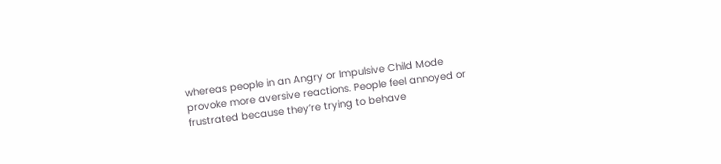whereas people in an Angry or Impulsive Child Mode provoke more aversive reactions. People feel annoyed or frustrated because they’re trying to behave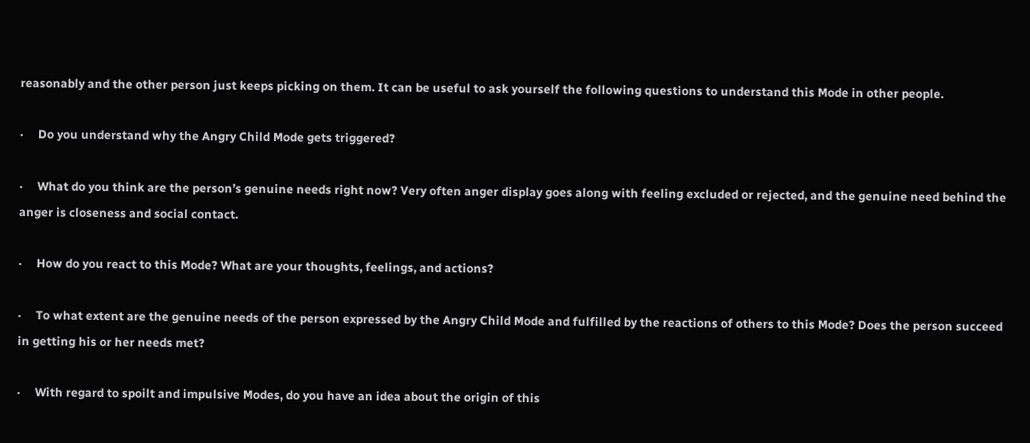reasonably and the other person just keeps picking on them. It can be useful to ask yourself the following questions to understand this Mode in other people.

·     Do you understand why the Angry Child Mode gets triggered?

·     What do you think are the person’s genuine needs right now? Very often anger display goes along with feeling excluded or rejected, and the genuine need behind the anger is closeness and social contact.

·     How do you react to this Mode? What are your thoughts, feelings, and actions?

·     To what extent are the genuine needs of the person expressed by the Angry Child Mode and fulfilled by the reactions of others to this Mode? Does the person succeed in getting his or her needs met?

·     With regard to spoilt and impulsive Modes, do you have an idea about the origin of this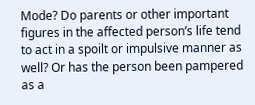Mode? Do parents or other important figures in the affected person’s life tend to act in a spoilt or impulsive manner as well? Or has the person been pampered as a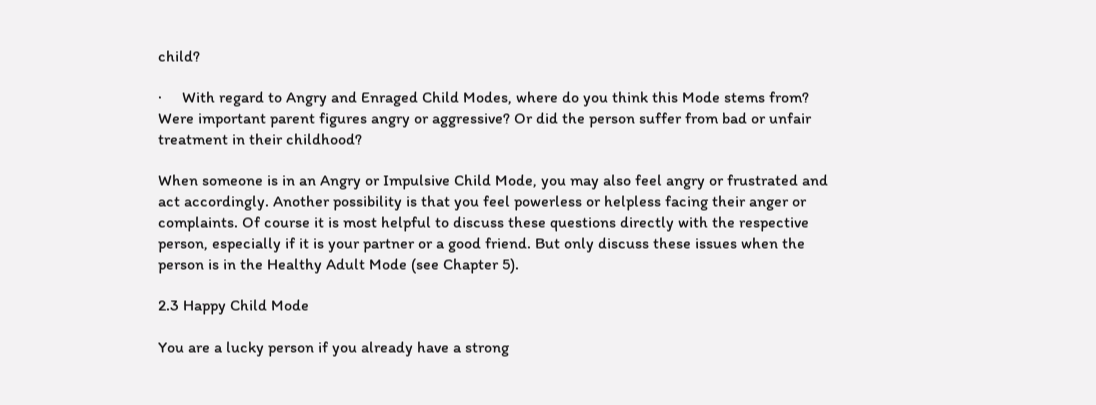child?

·     With regard to Angry and Enraged Child Modes, where do you think this Mode stems from? Were important parent figures angry or aggressive? Or did the person suffer from bad or unfair treatment in their childhood?

When someone is in an Angry or Impulsive Child Mode, you may also feel angry or frustrated and act accordingly. Another possibility is that you feel powerless or helpless facing their anger or complaints. Of course it is most helpful to discuss these questions directly with the respective person, especially if it is your partner or a good friend. But only discuss these issues when the person is in the Healthy Adult Mode (see Chapter 5).

2.3 Happy Child Mode

You are a lucky person if you already have a strong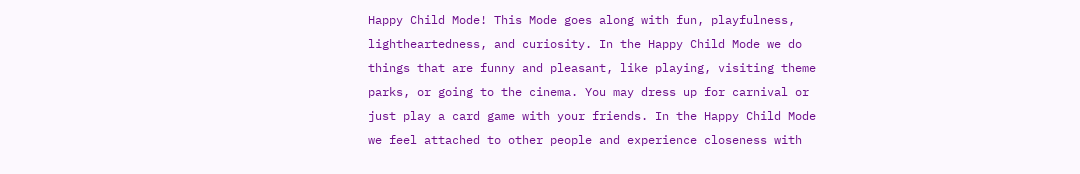Happy Child Mode! This Mode goes along with fun, playfulness, lightheartedness, and curiosity. In the Happy Child Mode we do things that are funny and pleasant, like playing, visiting theme parks, or going to the cinema. You may dress up for carnival or just play a card game with your friends. In the Happy Child Mode we feel attached to other people and experience closeness with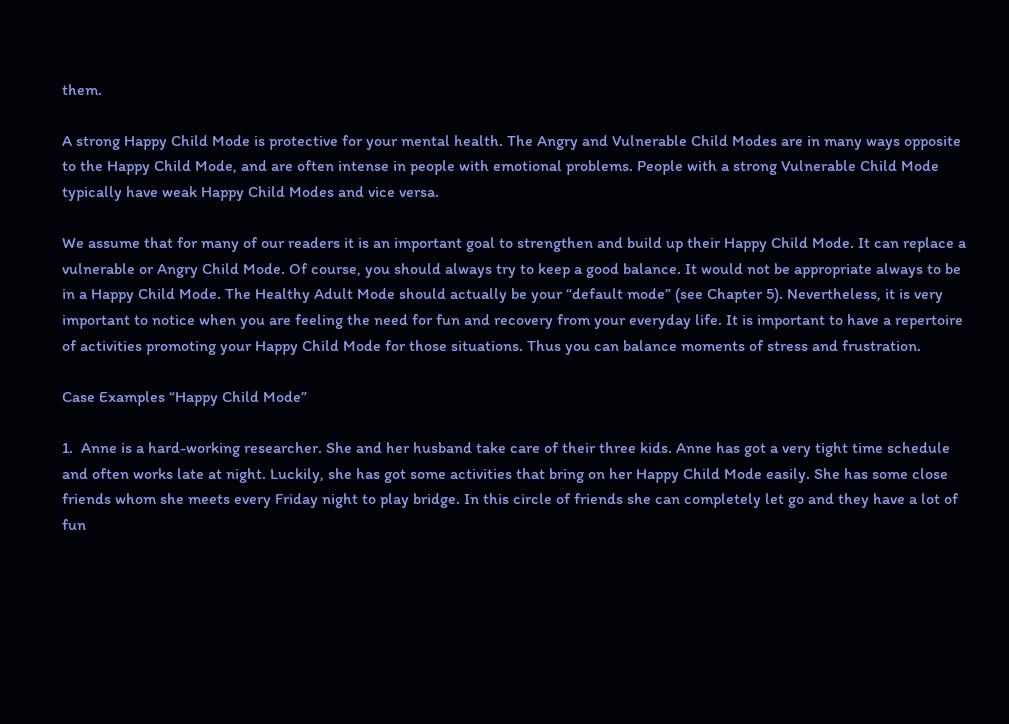them.

A strong Happy Child Mode is protective for your mental health. The Angry and Vulnerable Child Modes are in many ways opposite to the Happy Child Mode, and are often intense in people with emotional problems. People with a strong Vulnerable Child Mode typically have weak Happy Child Modes and vice versa.

We assume that for many of our readers it is an important goal to strengthen and build up their Happy Child Mode. It can replace a vulnerable or Angry Child Mode. Of course, you should always try to keep a good balance. It would not be appropriate always to be in a Happy Child Mode. The Healthy Adult Mode should actually be your “default mode” (see Chapter 5). Nevertheless, it is very important to notice when you are feeling the need for fun and recovery from your everyday life. It is important to have a repertoire of activities promoting your Happy Child Mode for those situations. Thus you can balance moments of stress and frustration.

Case Examples “Happy Child Mode”

1.  Anne is a hard-working researcher. She and her husband take care of their three kids. Anne has got a very tight time schedule and often works late at night. Luckily, she has got some activities that bring on her Happy Child Mode easily. She has some close friends whom she meets every Friday night to play bridge. In this circle of friends she can completely let go and they have a lot of fun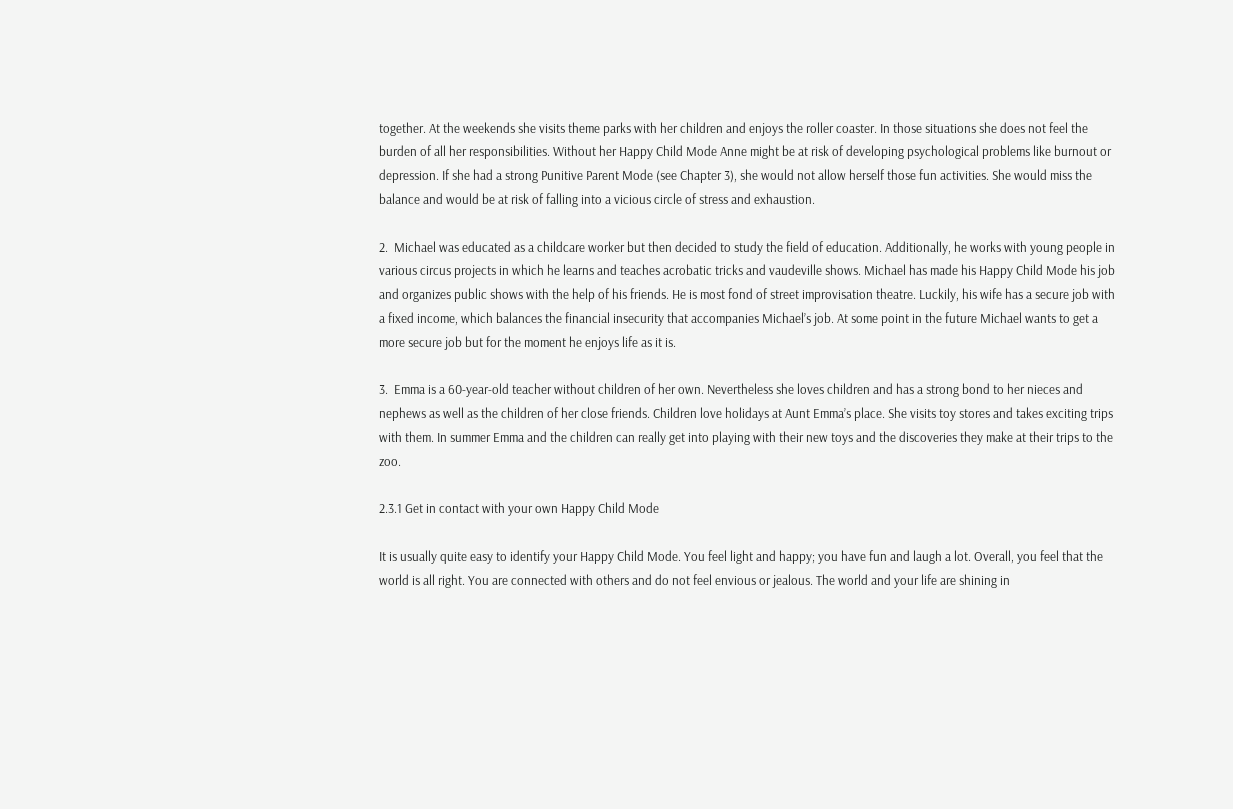together. At the weekends she visits theme parks with her children and enjoys the roller coaster. In those situations she does not feel the burden of all her responsibilities. Without her Happy Child Mode Anne might be at risk of developing psychological problems like burnout or depression. If she had a strong Punitive Parent Mode (see Chapter 3), she would not allow herself those fun activities. She would miss the balance and would be at risk of falling into a vicious circle of stress and exhaustion.

2.  Michael was educated as a childcare worker but then decided to study the field of education. Additionally, he works with young people in various circus projects in which he learns and teaches acrobatic tricks and vaudeville shows. Michael has made his Happy Child Mode his job and organizes public shows with the help of his friends. He is most fond of street improvisation theatre. Luckily, his wife has a secure job with a fixed income, which balances the financial insecurity that accompanies Michael’s job. At some point in the future Michael wants to get a more secure job but for the moment he enjoys life as it is.

3.  Emma is a 60-year-old teacher without children of her own. Nevertheless she loves children and has a strong bond to her nieces and nephews as well as the children of her close friends. Children love holidays at Aunt Emma’s place. She visits toy stores and takes exciting trips with them. In summer Emma and the children can really get into playing with their new toys and the discoveries they make at their trips to the zoo.

2.3.1 Get in contact with your own Happy Child Mode

It is usually quite easy to identify your Happy Child Mode. You feel light and happy; you have fun and laugh a lot. Overall, you feel that the world is all right. You are connected with others and do not feel envious or jealous. The world and your life are shining in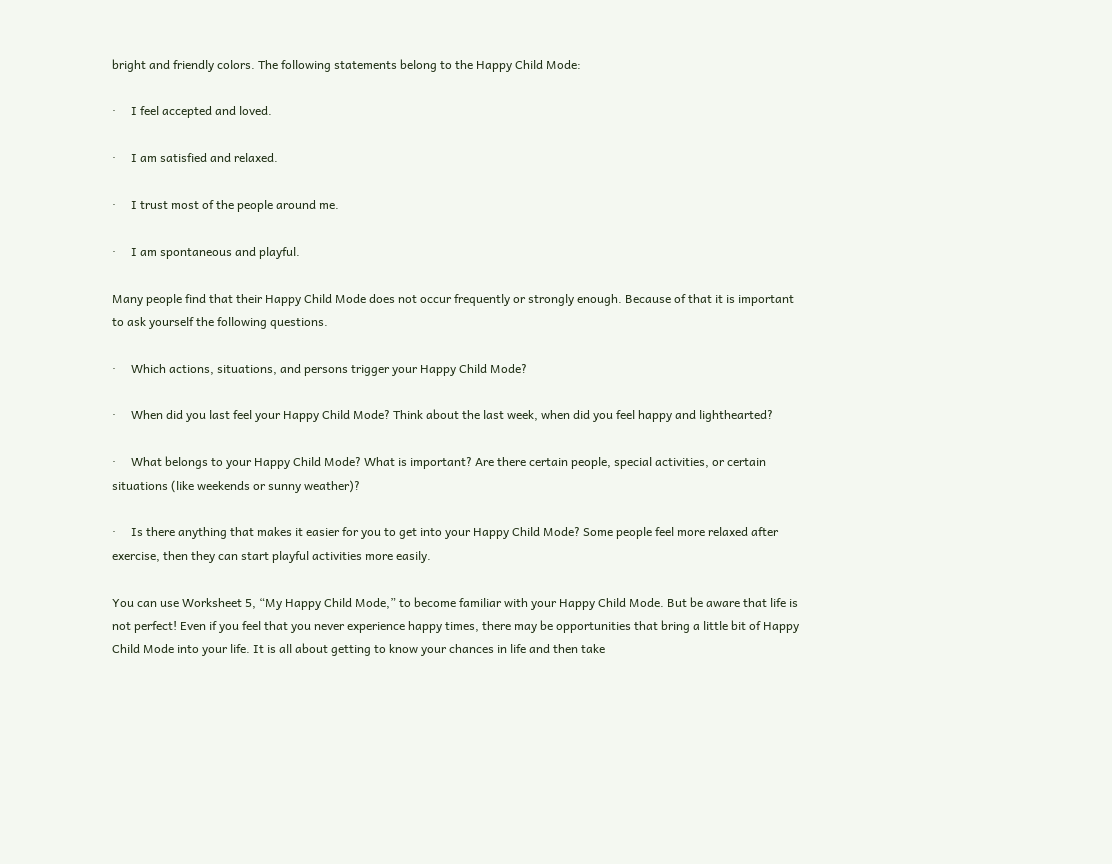bright and friendly colors. The following statements belong to the Happy Child Mode:

·     I feel accepted and loved.

·     I am satisfied and relaxed.

·     I trust most of the people around me.

·     I am spontaneous and playful.

Many people find that their Happy Child Mode does not occur frequently or strongly enough. Because of that it is important to ask yourself the following questions.

·     Which actions, situations, and persons trigger your Happy Child Mode?

·     When did you last feel your Happy Child Mode? Think about the last week, when did you feel happy and lighthearted?

·     What belongs to your Happy Child Mode? What is important? Are there certain people, special activities, or certain situations (like weekends or sunny weather)?

·     Is there anything that makes it easier for you to get into your Happy Child Mode? Some people feel more relaxed after exercise, then they can start playful activities more easily.

You can use Worksheet 5, “My Happy Child Mode,” to become familiar with your Happy Child Mode. But be aware that life is not perfect! Even if you feel that you never experience happy times, there may be opportunities that bring a little bit of Happy Child Mode into your life. It is all about getting to know your chances in life and then take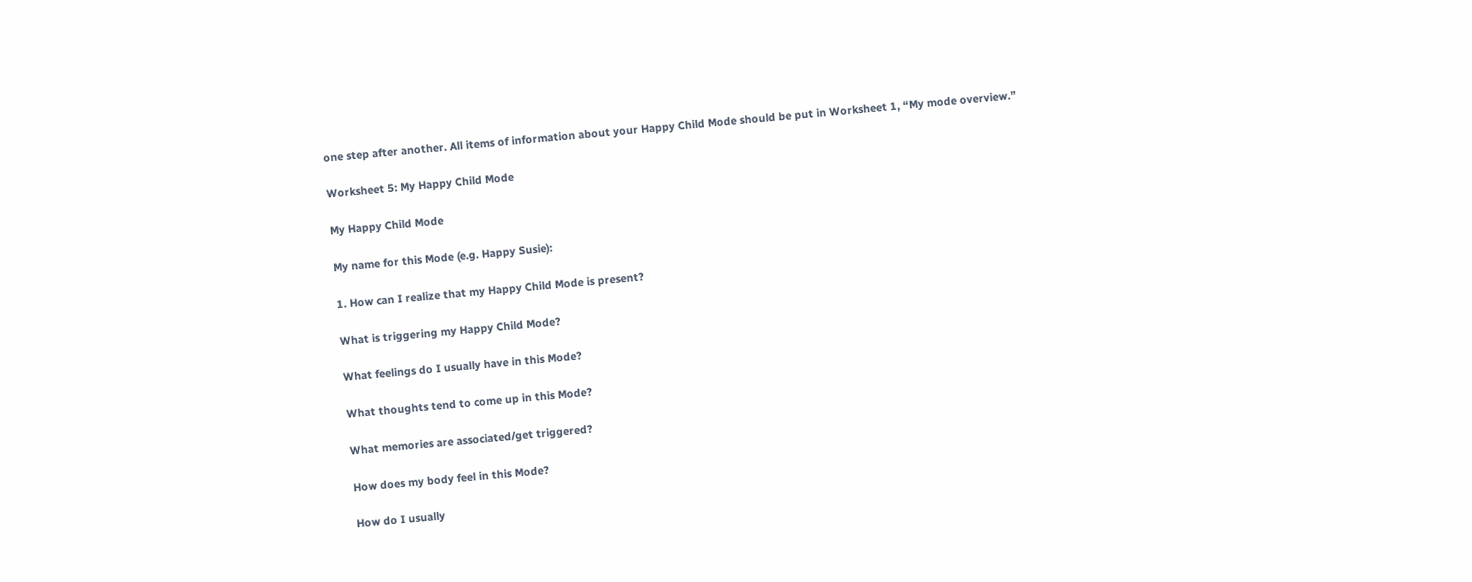one step after another. All items of information about your Happy Child Mode should be put in Worksheet 1, “My mode overview.”

Worksheet 5: My Happy Child Mode

My Happy Child Mode

My name for this Mode (e.g. Happy Susie):

1. How can I realize that my Happy Child Mode is present?

What is triggering my Happy Child Mode?

What feelings do I usually have in this Mode?

What thoughts tend to come up in this Mode?

What memories are associated/get triggered?

How does my body feel in this Mode?

How do I usually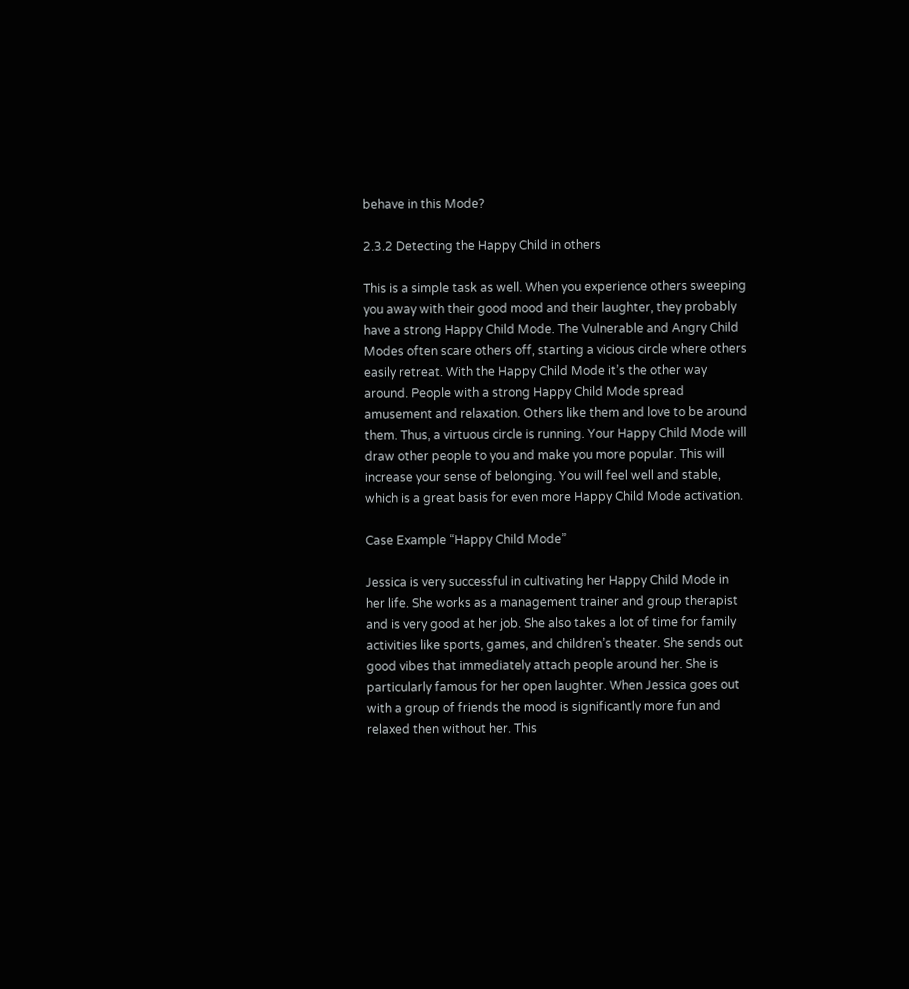behave in this Mode?

2.3.2 Detecting the Happy Child in others

This is a simple task as well. When you experience others sweeping you away with their good mood and their laughter, they probably have a strong Happy Child Mode. The Vulnerable and Angry Child Modes often scare others off, starting a vicious circle where others easily retreat. With the Happy Child Mode it’s the other way around. People with a strong Happy Child Mode spread amusement and relaxation. Others like them and love to be around them. Thus, a virtuous circle is running. Your Happy Child Mode will draw other people to you and make you more popular. This will increase your sense of belonging. You will feel well and stable, which is a great basis for even more Happy Child Mode activation.

Case Example “Happy Child Mode”

Jessica is very successful in cultivating her Happy Child Mode in her life. She works as a management trainer and group therapist and is very good at her job. She also takes a lot of time for family activities like sports, games, and children’s theater. She sends out good vibes that immediately attach people around her. She is particularly famous for her open laughter. When Jessica goes out with a group of friends the mood is significantly more fun and relaxed then without her. This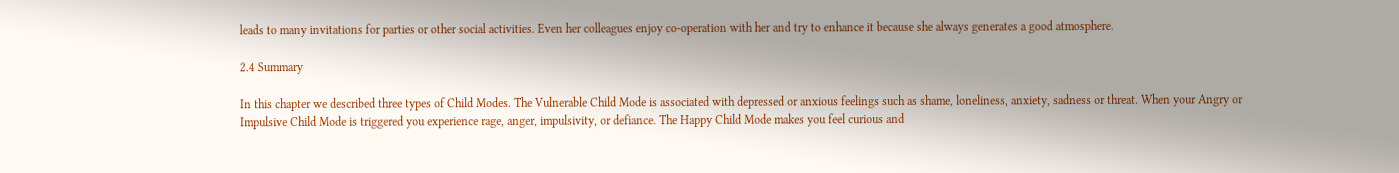leads to many invitations for parties or other social activities. Even her colleagues enjoy co-operation with her and try to enhance it because she always generates a good atmosphere.

2.4 Summary

In this chapter we described three types of Child Modes. The Vulnerable Child Mode is associated with depressed or anxious feelings such as shame, loneliness, anxiety, sadness or threat. When your Angry or Impulsive Child Mode is triggered you experience rage, anger, impulsivity, or defiance. The Happy Child Mode makes you feel curious and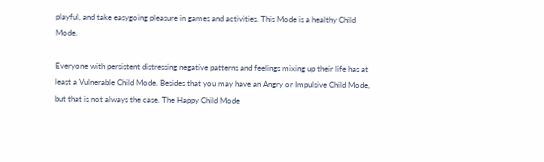playful, and take easygoing pleasure in games and activities. This Mode is a healthy Child Mode.

Everyone with persistent distressing negative patterns and feelings mixing up their life has at least a Vulnerable Child Mode. Besides that you may have an Angry or Impulsive Child Mode, but that is not always the case. The Happy Child Mode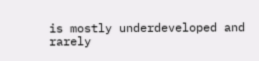is mostly underdeveloped and rarely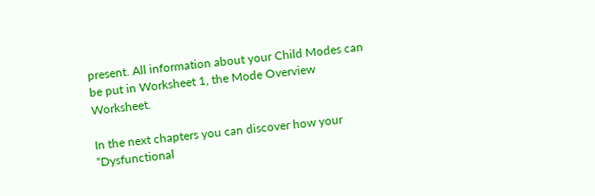present. All information about your Child Modes can be put in Worksheet 1, the Mode Overview Worksheet.

In the next chapters you can discover how your “Dysfunctional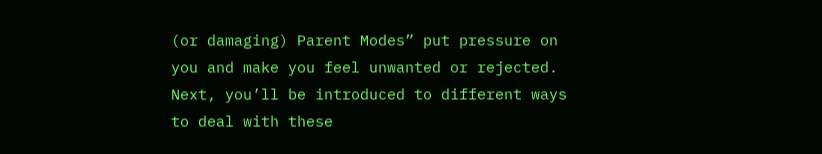(or damaging) Parent Modes” put pressure on you and make you feel unwanted or rejected. Next, you’ll be introduced to different ways to deal with these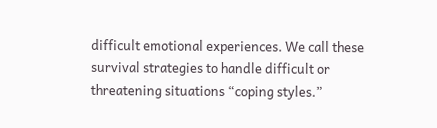difficult emotional experiences. We call these survival strategies to handle difficult or threatening situations “coping styles.”